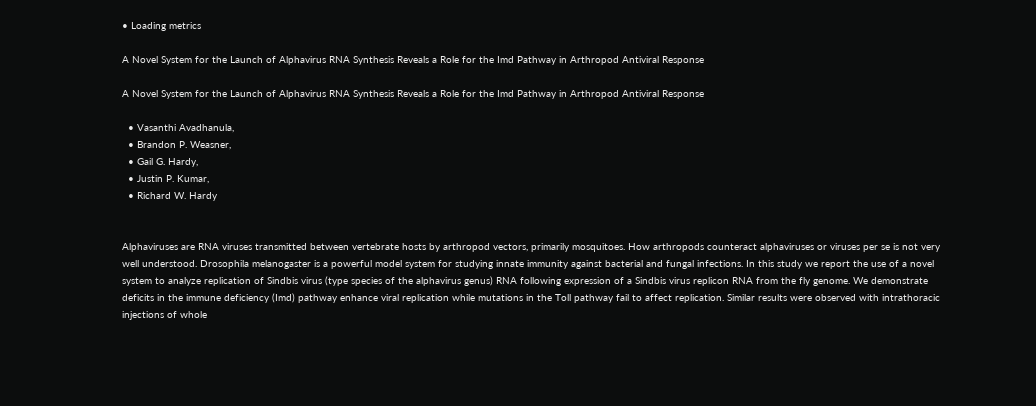• Loading metrics

A Novel System for the Launch of Alphavirus RNA Synthesis Reveals a Role for the Imd Pathway in Arthropod Antiviral Response

A Novel System for the Launch of Alphavirus RNA Synthesis Reveals a Role for the Imd Pathway in Arthropod Antiviral Response

  • Vasanthi Avadhanula,
  • Brandon P. Weasner,
  • Gail G. Hardy,
  • Justin P. Kumar,
  • Richard W. Hardy


Alphaviruses are RNA viruses transmitted between vertebrate hosts by arthropod vectors, primarily mosquitoes. How arthropods counteract alphaviruses or viruses per se is not very well understood. Drosophila melanogaster is a powerful model system for studying innate immunity against bacterial and fungal infections. In this study we report the use of a novel system to analyze replication of Sindbis virus (type species of the alphavirus genus) RNA following expression of a Sindbis virus replicon RNA from the fly genome. We demonstrate deficits in the immune deficiency (Imd) pathway enhance viral replication while mutations in the Toll pathway fail to affect replication. Similar results were observed with intrathoracic injections of whole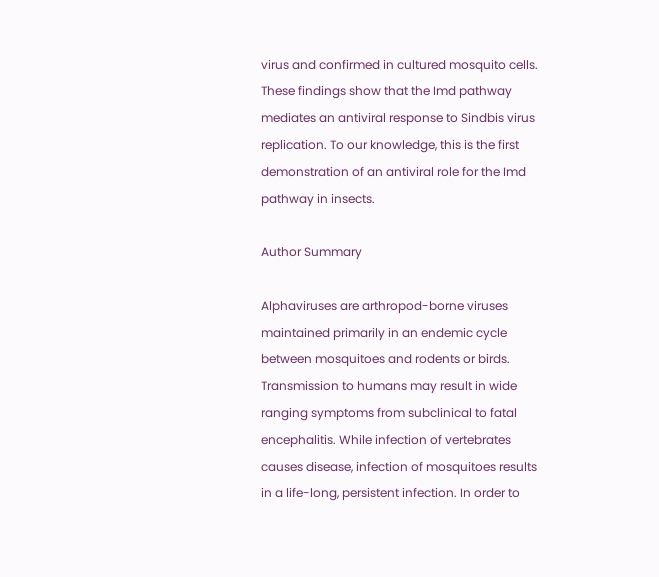virus and confirmed in cultured mosquito cells. These findings show that the Imd pathway mediates an antiviral response to Sindbis virus replication. To our knowledge, this is the first demonstration of an antiviral role for the Imd pathway in insects.

Author Summary

Alphaviruses are arthropod-borne viruses maintained primarily in an endemic cycle between mosquitoes and rodents or birds. Transmission to humans may result in wide ranging symptoms from subclinical to fatal encephalitis. While infection of vertebrates causes disease, infection of mosquitoes results in a life-long, persistent infection. In order to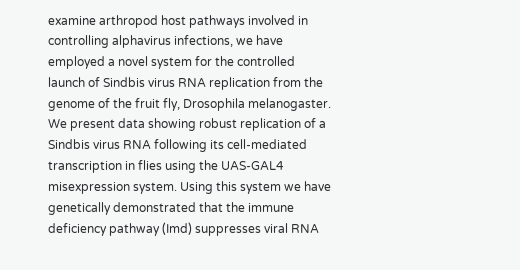examine arthropod host pathways involved in controlling alphavirus infections, we have employed a novel system for the controlled launch of Sindbis virus RNA replication from the genome of the fruit fly, Drosophila melanogaster. We present data showing robust replication of a Sindbis virus RNA following its cell-mediated transcription in flies using the UAS-GAL4 misexpression system. Using this system we have genetically demonstrated that the immune deficiency pathway (Imd) suppresses viral RNA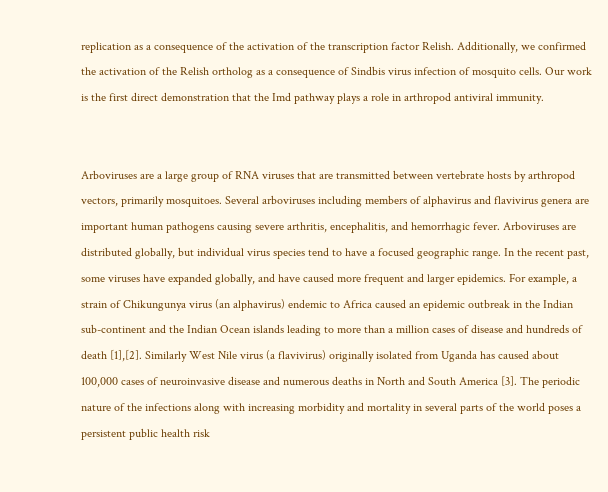replication as a consequence of the activation of the transcription factor Relish. Additionally, we confirmed the activation of the Relish ortholog as a consequence of Sindbis virus infection of mosquito cells. Our work is the first direct demonstration that the Imd pathway plays a role in arthropod antiviral immunity.


Arboviruses are a large group of RNA viruses that are transmitted between vertebrate hosts by arthropod vectors, primarily mosquitoes. Several arboviruses including members of alphavirus and flavivirus genera are important human pathogens causing severe arthritis, encephalitis, and hemorrhagic fever. Arboviruses are distributed globally, but individual virus species tend to have a focused geographic range. In the recent past, some viruses have expanded globally, and have caused more frequent and larger epidemics. For example, a strain of Chikungunya virus (an alphavirus) endemic to Africa caused an epidemic outbreak in the Indian sub-continent and the Indian Ocean islands leading to more than a million cases of disease and hundreds of death [1],[2]. Similarly West Nile virus (a flavivirus) originally isolated from Uganda has caused about 100,000 cases of neuroinvasive disease and numerous deaths in North and South America [3]. The periodic nature of the infections along with increasing morbidity and mortality in several parts of the world poses a persistent public health risk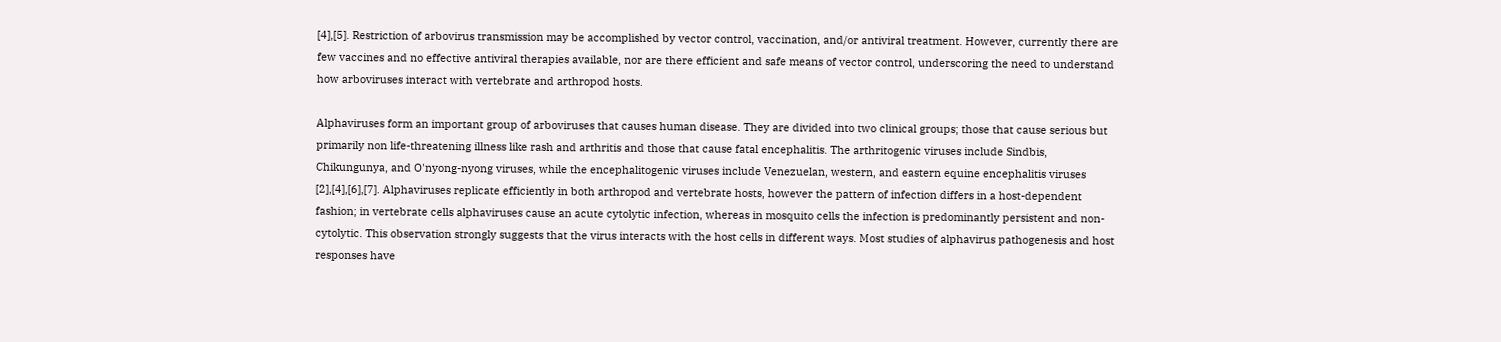[4],[5]. Restriction of arbovirus transmission may be accomplished by vector control, vaccination, and/or antiviral treatment. However, currently there are few vaccines and no effective antiviral therapies available, nor are there efficient and safe means of vector control, underscoring the need to understand how arboviruses interact with vertebrate and arthropod hosts.

Alphaviruses form an important group of arboviruses that causes human disease. They are divided into two clinical groups; those that cause serious but primarily non life-threatening illness like rash and arthritis and those that cause fatal encephalitis. The arthritogenic viruses include Sindbis, Chikungunya, and O'nyong-nyong viruses, while the encephalitogenic viruses include Venezuelan, western, and eastern equine encephalitis viruses [2],[4],[6],[7]. Alphaviruses replicate efficiently in both arthropod and vertebrate hosts, however the pattern of infection differs in a host-dependent fashion; in vertebrate cells alphaviruses cause an acute cytolytic infection, whereas in mosquito cells the infection is predominantly persistent and non-cytolytic. This observation strongly suggests that the virus interacts with the host cells in different ways. Most studies of alphavirus pathogenesis and host responses have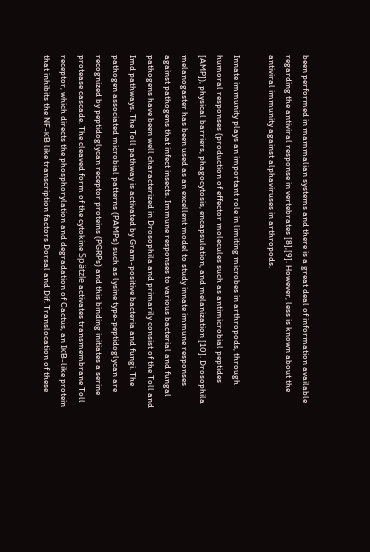been performed in mammalian systems and there is a great deal of information available regarding the antiviral response in vertebrates [8],[9]. However, less is known about the antiviral immunity against alphaviruses in arthropods.

Innate immunity plays an important role in limiting microbes in arthropods, through humoral responses (production of effector molecules such as antimicrobial peptides [AMP]), physical barriers, phagocytosis, encapsulation, and melanization [10]. Drosophila melanogaster has been used as an excellent model to study innate immune responses against pathogens that infect insects. Immune responses to various bacterial and fungal pathogens have been well characterized in Drosophila and primarily consist of the Toll and Imd pathways. The Toll pathway is activated by Gram-positive bacteria and fungi. The pathogen associated microbial patterns (PAMPs) such as lysine type-peptidoglycan are recognized by peptidoglycan receptor proteins (PGRPs) and this binding initiates a serine protease cascade. The cleaved form of the cytokine Spätzle activates transmembrane Toll receptor, which directs the phosphorylation and degradation of Cactus, an IκB-like protein that inhibits the NF-κB like transcription factors Dorsal and Dif. Translocation of these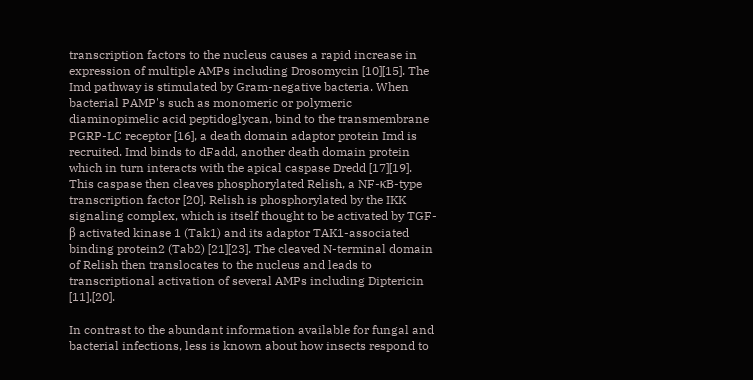transcription factors to the nucleus causes a rapid increase in expression of multiple AMPs including Drosomycin [10][15]. The Imd pathway is stimulated by Gram-negative bacteria. When bacterial PAMP's such as monomeric or polymeric diaminopimelic acid peptidoglycan, bind to the transmembrane PGRP-LC receptor [16], a death domain adaptor protein Imd is recruited. Imd binds to dFadd, another death domain protein which in turn interacts with the apical caspase Dredd [17][19]. This caspase then cleaves phosphorylated Relish, a NF-κB-type transcription factor [20]. Relish is phosphorylated by the IKK signaling complex, which is itself thought to be activated by TGF-β activated kinase 1 (Tak1) and its adaptor TAK1-associated binding protein2 (Tab2) [21][23]. The cleaved N-terminal domain of Relish then translocates to the nucleus and leads to transcriptional activation of several AMPs including Diptericin [11],[20].

In contrast to the abundant information available for fungal and bacterial infections, less is known about how insects respond to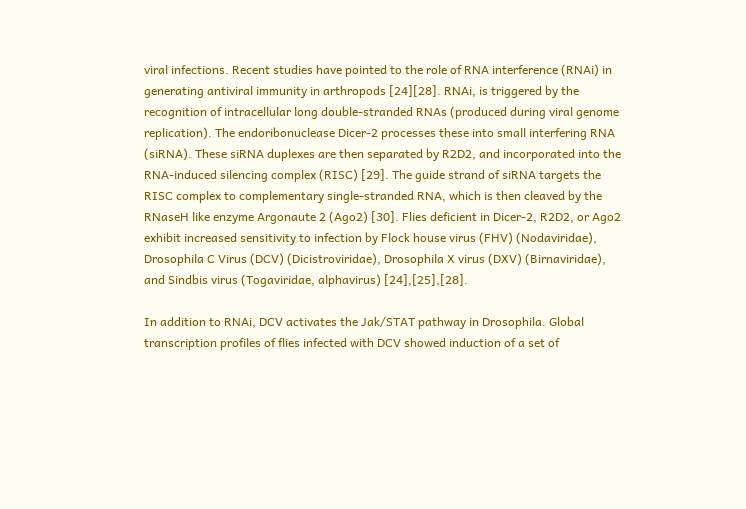viral infections. Recent studies have pointed to the role of RNA interference (RNAi) in generating antiviral immunity in arthropods [24][28]. RNAi, is triggered by the recognition of intracellular long double-stranded RNAs (produced during viral genome replication). The endoribonuclease Dicer-2 processes these into small interfering RNA (siRNA). These siRNA duplexes are then separated by R2D2, and incorporated into the RNA-induced silencing complex (RISC) [29]. The guide strand of siRNA targets the RISC complex to complementary single-stranded RNA, which is then cleaved by the RNaseH like enzyme Argonaute 2 (Ago2) [30]. Flies deficient in Dicer-2, R2D2, or Ago2 exhibit increased sensitivity to infection by Flock house virus (FHV) (Nodaviridae), Drosophila C Virus (DCV) (Dicistroviridae), Drosophila X virus (DXV) (Birnaviridae), and Sindbis virus (Togaviridae, alphavirus) [24],[25],[28].

In addition to RNAi, DCV activates the Jak/STAT pathway in Drosophila. Global transcription profiles of flies infected with DCV showed induction of a set of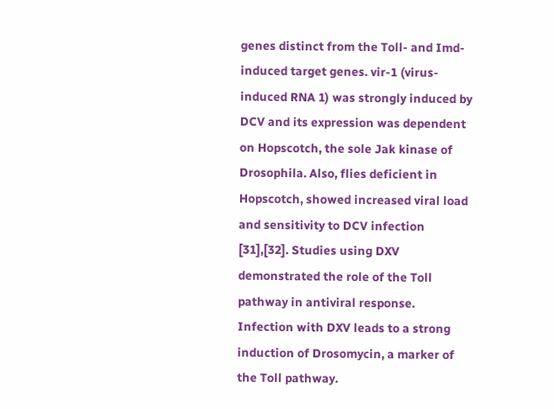genes distinct from the Toll- and Imd-induced target genes. vir-1 (virus-induced RNA 1) was strongly induced by DCV and its expression was dependent on Hopscotch, the sole Jak kinase of Drosophila. Also, flies deficient in Hopscotch, showed increased viral load and sensitivity to DCV infection [31],[32]. Studies using DXV demonstrated the role of the Toll pathway in antiviral response. Infection with DXV leads to a strong induction of Drosomycin, a marker of the Toll pathway.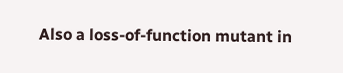Also a loss-of-function mutant in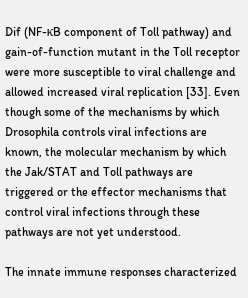Dif (NF-κB component of Toll pathway) and gain-of-function mutant in the Toll receptor were more susceptible to viral challenge and allowed increased viral replication [33]. Even though some of the mechanisms by which Drosophila controls viral infections are known, the molecular mechanism by which the Jak/STAT and Toll pathways are triggered or the effector mechanisms that control viral infections through these pathways are not yet understood.

The innate immune responses characterized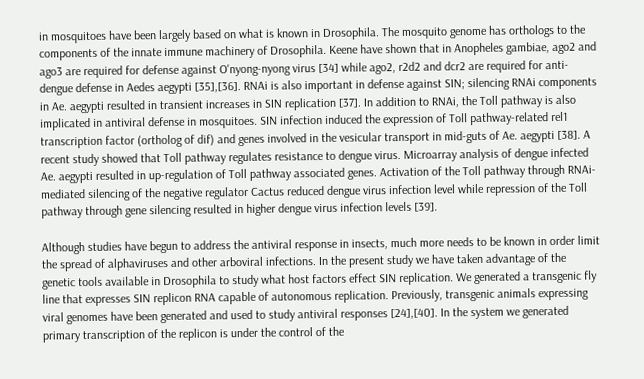in mosquitoes have been largely based on what is known in Drosophila. The mosquito genome has orthologs to the components of the innate immune machinery of Drosophila. Keene have shown that in Anopheles gambiae, ago2 and ago3 are required for defense against O'nyong-nyong virus [34] while ago2, r2d2 and dcr2 are required for anti-dengue defense in Aedes aegypti [35],[36]. RNAi is also important in defense against SIN; silencing RNAi components in Ae. aegypti resulted in transient increases in SIN replication [37]. In addition to RNAi, the Toll pathway is also implicated in antiviral defense in mosquitoes. SIN infection induced the expression of Toll pathway-related rel1 transcription factor (ortholog of dif) and genes involved in the vesicular transport in mid-guts of Ae. aegypti [38]. A recent study showed that Toll pathway regulates resistance to dengue virus. Microarray analysis of dengue infected Ae. aegypti resulted in up-regulation of Toll pathway associated genes. Activation of the Toll pathway through RNAi-mediated silencing of the negative regulator Cactus reduced dengue virus infection level while repression of the Toll pathway through gene silencing resulted in higher dengue virus infection levels [39].

Although studies have begun to address the antiviral response in insects, much more needs to be known in order limit the spread of alphaviruses and other arboviral infections. In the present study we have taken advantage of the genetic tools available in Drosophila to study what host factors effect SIN replication. We generated a transgenic fly line that expresses SIN replicon RNA capable of autonomous replication. Previously, transgenic animals expressing viral genomes have been generated and used to study antiviral responses [24],[40]. In the system we generated primary transcription of the replicon is under the control of the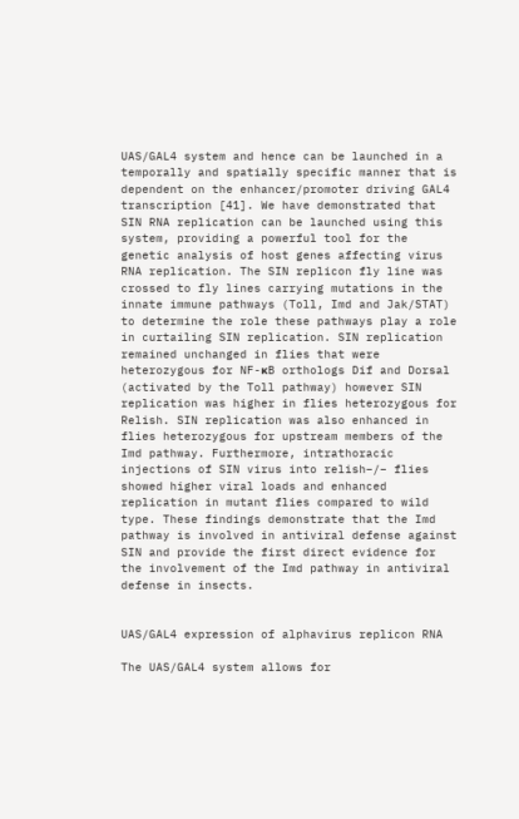UAS/GAL4 system and hence can be launched in a temporally and spatially specific manner that is dependent on the enhancer/promoter driving GAL4 transcription [41]. We have demonstrated that SIN RNA replication can be launched using this system, providing a powerful tool for the genetic analysis of host genes affecting virus RNA replication. The SIN replicon fly line was crossed to fly lines carrying mutations in the innate immune pathways (Toll, Imd and Jak/STAT) to determine the role these pathways play a role in curtailing SIN replication. SIN replication remained unchanged in flies that were heterozygous for NF-κB orthologs Dif and Dorsal (activated by the Toll pathway) however SIN replication was higher in flies heterozygous for Relish. SIN replication was also enhanced in flies heterozygous for upstream members of the Imd pathway. Furthermore, intrathoracic injections of SIN virus into relish−/− flies showed higher viral loads and enhanced replication in mutant flies compared to wild type. These findings demonstrate that the Imd pathway is involved in antiviral defense against SIN and provide the first direct evidence for the involvement of the Imd pathway in antiviral defense in insects.


UAS/GAL4 expression of alphavirus replicon RNA

The UAS/GAL4 system allows for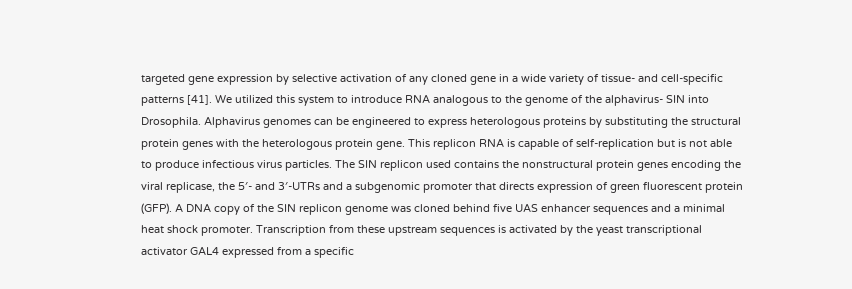targeted gene expression by selective activation of any cloned gene in a wide variety of tissue- and cell-specific patterns [41]. We utilized this system to introduce RNA analogous to the genome of the alphavirus- SIN into Drosophila. Alphavirus genomes can be engineered to express heterologous proteins by substituting the structural protein genes with the heterologous protein gene. This replicon RNA is capable of self-replication but is not able to produce infectious virus particles. The SIN replicon used contains the nonstructural protein genes encoding the viral replicase, the 5′- and 3′-UTRs and a subgenomic promoter that directs expression of green fluorescent protein (GFP). A DNA copy of the SIN replicon genome was cloned behind five UAS enhancer sequences and a minimal heat shock promoter. Transcription from these upstream sequences is activated by the yeast transcriptional activator GAL4 expressed from a specific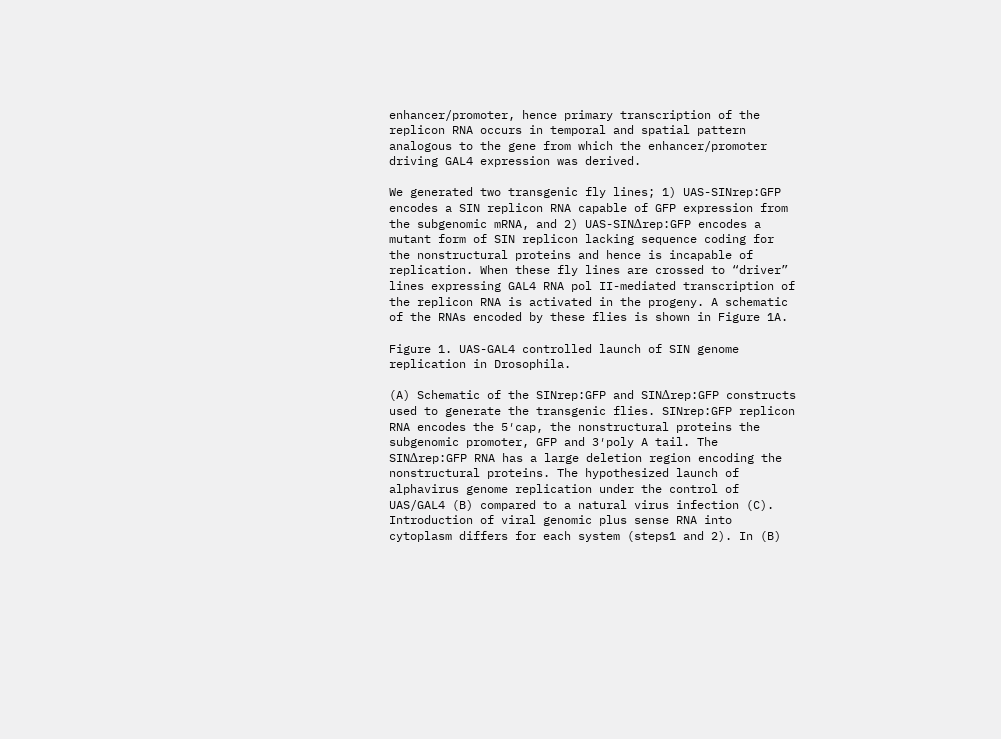enhancer/promoter, hence primary transcription of the replicon RNA occurs in temporal and spatial pattern analogous to the gene from which the enhancer/promoter driving GAL4 expression was derived.

We generated two transgenic fly lines; 1) UAS-SINrep:GFP encodes a SIN replicon RNA capable of GFP expression from the subgenomic mRNA, and 2) UAS-SINΔrep:GFP encodes a mutant form of SIN replicon lacking sequence coding for the nonstructural proteins and hence is incapable of replication. When these fly lines are crossed to “driver” lines expressing GAL4 RNA pol II-mediated transcription of the replicon RNA is activated in the progeny. A schematic of the RNAs encoded by these flies is shown in Figure 1A.

Figure 1. UAS-GAL4 controlled launch of SIN genome replication in Drosophila.

(A) Schematic of the SINrep:GFP and SINΔrep:GFP constructs used to generate the transgenic flies. SINrep:GFP replicon RNA encodes the 5′cap, the nonstructural proteins the subgenomic promoter, GFP and 3′poly A tail. The SINΔrep:GFP RNA has a large deletion region encoding the nonstructural proteins. The hypothesized launch of alphavirus genome replication under the control of UAS/GAL4 (B) compared to a natural virus infection (C). Introduction of viral genomic plus sense RNA into cytoplasm differs for each system (steps1 and 2). In (B)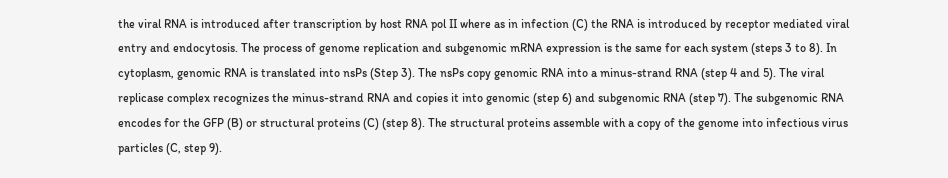the viral RNA is introduced after transcription by host RNA pol II where as in infection (C) the RNA is introduced by receptor mediated viral entry and endocytosis. The process of genome replication and subgenomic mRNA expression is the same for each system (steps 3 to 8). In cytoplasm, genomic RNA is translated into nsPs (Step 3). The nsPs copy genomic RNA into a minus-strand RNA (step 4 and 5). The viral replicase complex recognizes the minus-strand RNA and copies it into genomic (step 6) and subgenomic RNA (step 7). The subgenomic RNA encodes for the GFP (B) or structural proteins (C) (step 8). The structural proteins assemble with a copy of the genome into infectious virus particles (C, step 9).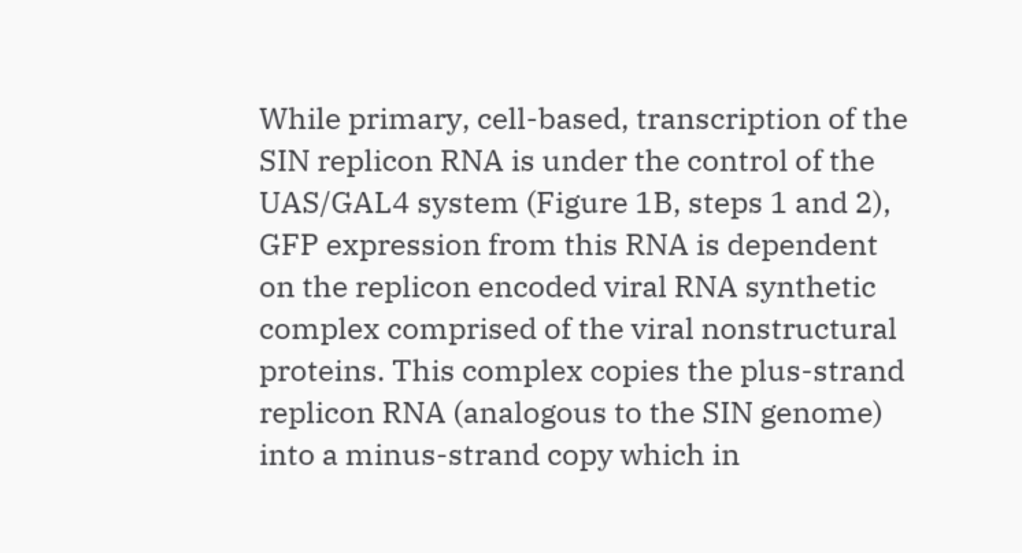While primary, cell-based, transcription of the SIN replicon RNA is under the control of the UAS/GAL4 system (Figure 1B, steps 1 and 2), GFP expression from this RNA is dependent on the replicon encoded viral RNA synthetic complex comprised of the viral nonstructural proteins. This complex copies the plus-strand replicon RNA (analogous to the SIN genome) into a minus-strand copy which in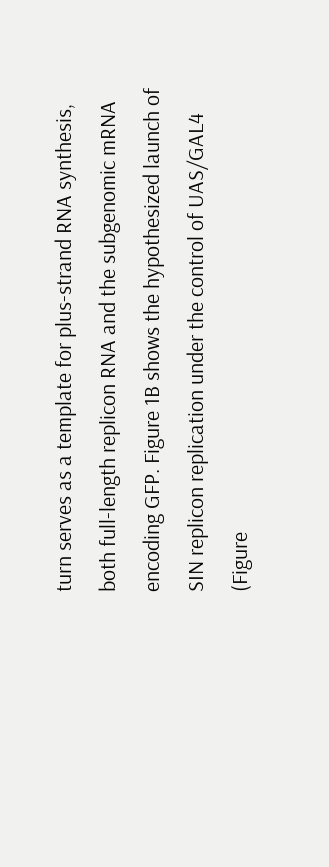turn serves as a template for plus-strand RNA synthesis, both full-length replicon RNA and the subgenomic mRNA encoding GFP. Figure 1B shows the hypothesized launch of SIN replicon replication under the control of UAS/GAL4 (Figure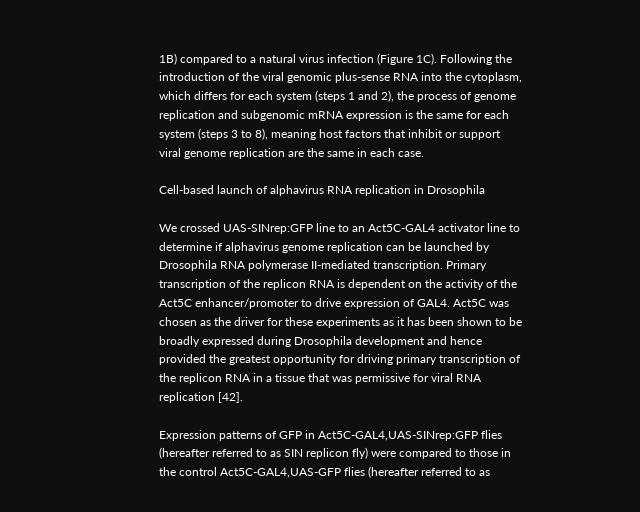1B) compared to a natural virus infection (Figure 1C). Following the introduction of the viral genomic plus-sense RNA into the cytoplasm, which differs for each system (steps 1 and 2), the process of genome replication and subgenomic mRNA expression is the same for each system (steps 3 to 8), meaning host factors that inhibit or support viral genome replication are the same in each case.

Cell-based launch of alphavirus RNA replication in Drosophila

We crossed UAS-SINrep:GFP line to an Act5C-GAL4 activator line to determine if alphavirus genome replication can be launched by Drosophila RNA polymerase II-mediated transcription. Primary transcription of the replicon RNA is dependent on the activity of the Act5C enhancer/promoter to drive expression of GAL4. Act5C was chosen as the driver for these experiments as it has been shown to be broadly expressed during Drosophila development and hence provided the greatest opportunity for driving primary transcription of the replicon RNA in a tissue that was permissive for viral RNA replication [42].

Expression patterns of GFP in Act5C-GAL4,UAS-SINrep:GFP flies (hereafter referred to as SIN replicon fly) were compared to those in the control Act5C-GAL4,UAS-GFP flies (hereafter referred to as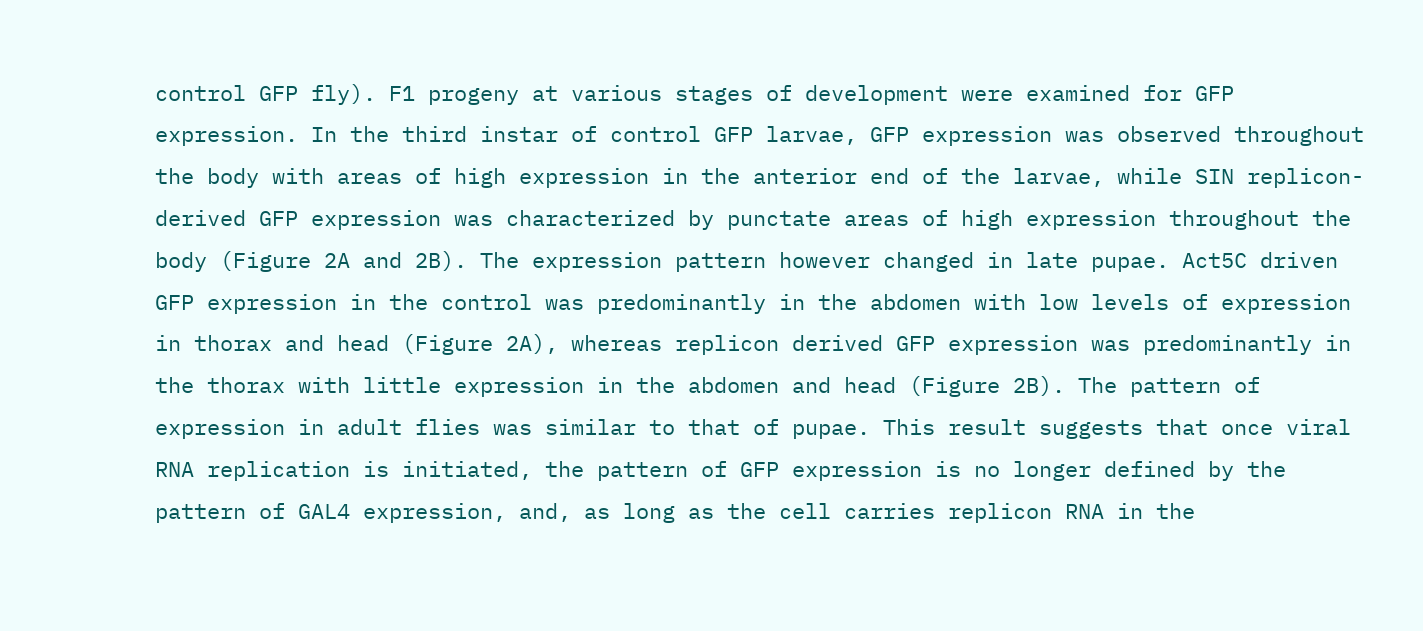control GFP fly). F1 progeny at various stages of development were examined for GFP expression. In the third instar of control GFP larvae, GFP expression was observed throughout the body with areas of high expression in the anterior end of the larvae, while SIN replicon-derived GFP expression was characterized by punctate areas of high expression throughout the body (Figure 2A and 2B). The expression pattern however changed in late pupae. Act5C driven GFP expression in the control was predominantly in the abdomen with low levels of expression in thorax and head (Figure 2A), whereas replicon derived GFP expression was predominantly in the thorax with little expression in the abdomen and head (Figure 2B). The pattern of expression in adult flies was similar to that of pupae. This result suggests that once viral RNA replication is initiated, the pattern of GFP expression is no longer defined by the pattern of GAL4 expression, and, as long as the cell carries replicon RNA in the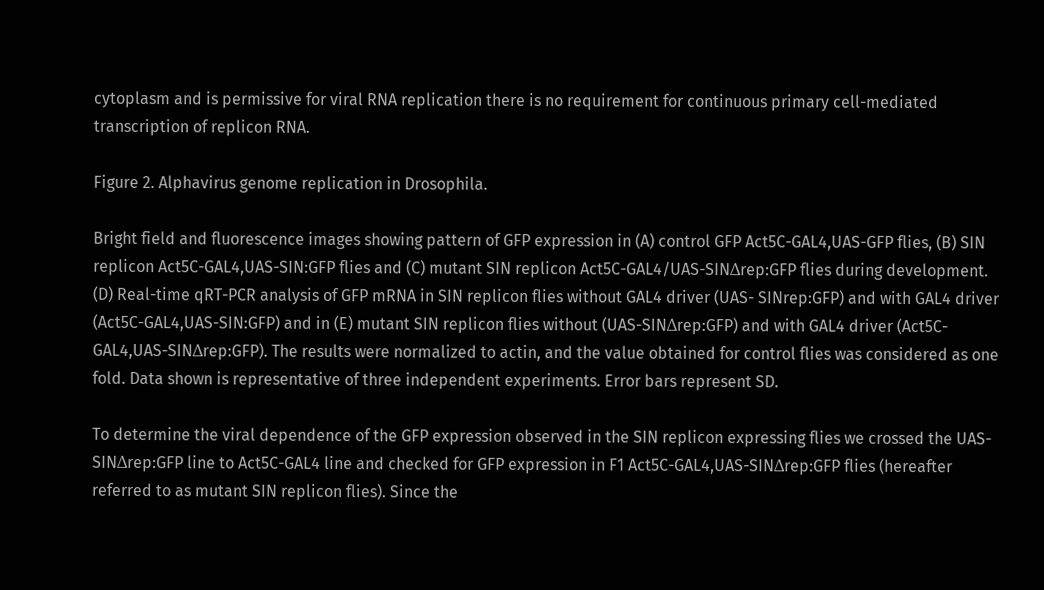cytoplasm and is permissive for viral RNA replication there is no requirement for continuous primary cell-mediated transcription of replicon RNA.

Figure 2. Alphavirus genome replication in Drosophila.

Bright field and fluorescence images showing pattern of GFP expression in (A) control GFP Act5C-GAL4,UAS-GFP flies, (B) SIN replicon Act5C-GAL4,UAS-SIN:GFP flies and (C) mutant SIN replicon Act5C-GAL4/UAS-SINΔrep:GFP flies during development. (D) Real-time qRT-PCR analysis of GFP mRNA in SIN replicon flies without GAL4 driver (UAS- SINrep:GFP) and with GAL4 driver (Act5C-GAL4,UAS-SIN:GFP) and in (E) mutant SIN replicon flies without (UAS-SINΔrep:GFP) and with GAL4 driver (Act5C-GAL4,UAS-SINΔrep:GFP). The results were normalized to actin, and the value obtained for control flies was considered as one fold. Data shown is representative of three independent experiments. Error bars represent SD.

To determine the viral dependence of the GFP expression observed in the SIN replicon expressing flies we crossed the UAS-SINΔrep:GFP line to Act5C-GAL4 line and checked for GFP expression in F1 Act5C-GAL4,UAS-SINΔrep:GFP flies (hereafter referred to as mutant SIN replicon flies). Since the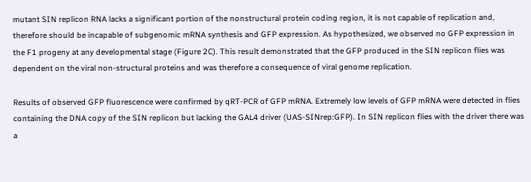mutant SIN replicon RNA lacks a significant portion of the nonstructural protein coding region, it is not capable of replication and, therefore should be incapable of subgenomic mRNA synthesis and GFP expression. As hypothesized, we observed no GFP expression in the F1 progeny at any developmental stage (Figure 2C). This result demonstrated that the GFP produced in the SIN replicon flies was dependent on the viral non-structural proteins and was therefore a consequence of viral genome replication.

Results of observed GFP fluorescence were confirmed by qRT-PCR of GFP mRNA. Extremely low levels of GFP mRNA were detected in flies containing the DNA copy of the SIN replicon but lacking the GAL4 driver (UAS-SINrep:GFP). In SIN replicon flies with the driver there was a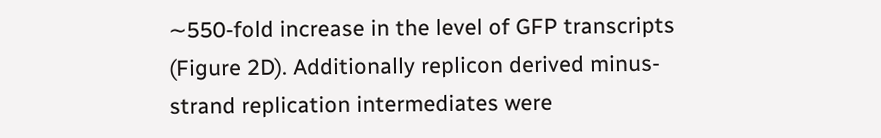∼550-fold increase in the level of GFP transcripts (Figure 2D). Additionally replicon derived minus-strand replication intermediates were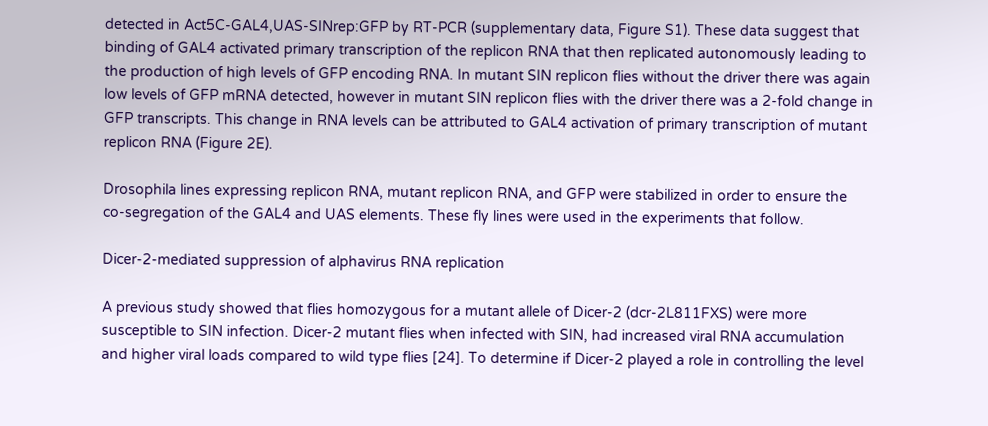detected in Act5C-GAL4,UAS-SINrep:GFP by RT-PCR (supplementary data, Figure S1). These data suggest that binding of GAL4 activated primary transcription of the replicon RNA that then replicated autonomously leading to the production of high levels of GFP encoding RNA. In mutant SIN replicon flies without the driver there was again low levels of GFP mRNA detected, however in mutant SIN replicon flies with the driver there was a 2-fold change in GFP transcripts. This change in RNA levels can be attributed to GAL4 activation of primary transcription of mutant replicon RNA (Figure 2E).

Drosophila lines expressing replicon RNA, mutant replicon RNA, and GFP were stabilized in order to ensure the co-segregation of the GAL4 and UAS elements. These fly lines were used in the experiments that follow.

Dicer-2-mediated suppression of alphavirus RNA replication

A previous study showed that flies homozygous for a mutant allele of Dicer-2 (dcr-2L811FXS) were more susceptible to SIN infection. Dicer-2 mutant flies when infected with SIN, had increased viral RNA accumulation and higher viral loads compared to wild type flies [24]. To determine if Dicer-2 played a role in controlling the level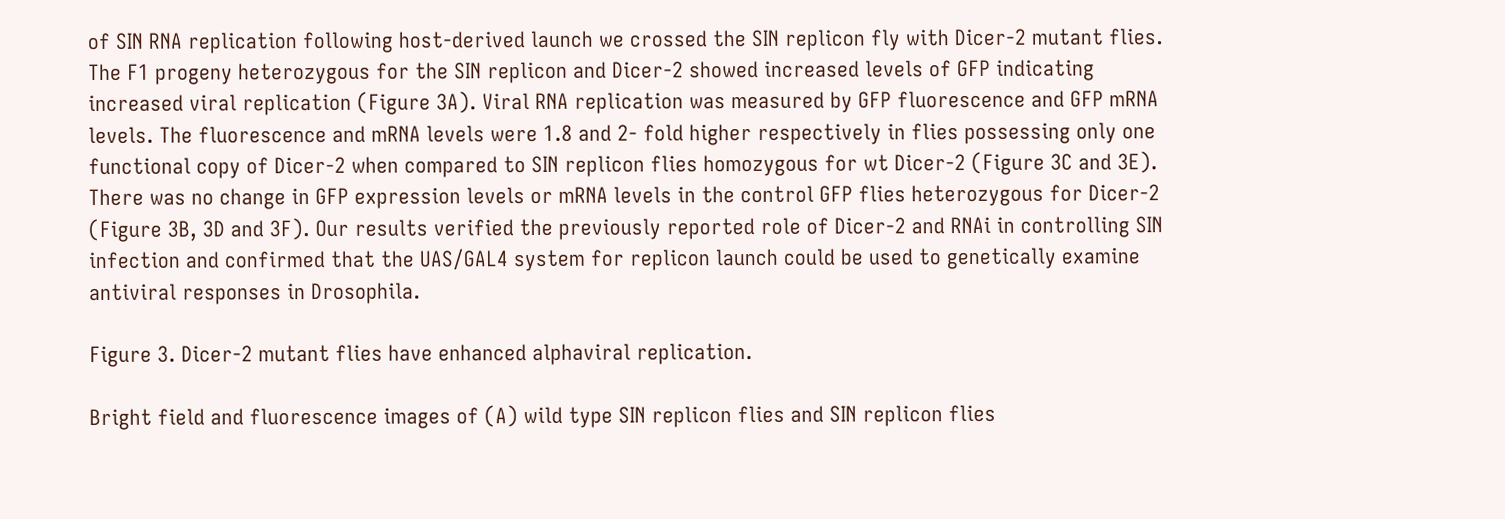of SIN RNA replication following host-derived launch we crossed the SIN replicon fly with Dicer-2 mutant flies. The F1 progeny heterozygous for the SIN replicon and Dicer-2 showed increased levels of GFP indicating increased viral replication (Figure 3A). Viral RNA replication was measured by GFP fluorescence and GFP mRNA levels. The fluorescence and mRNA levels were 1.8 and 2- fold higher respectively in flies possessing only one functional copy of Dicer-2 when compared to SIN replicon flies homozygous for wt Dicer-2 (Figure 3C and 3E). There was no change in GFP expression levels or mRNA levels in the control GFP flies heterozygous for Dicer-2 (Figure 3B, 3D and 3F). Our results verified the previously reported role of Dicer-2 and RNAi in controlling SIN infection and confirmed that the UAS/GAL4 system for replicon launch could be used to genetically examine antiviral responses in Drosophila.

Figure 3. Dicer-2 mutant flies have enhanced alphaviral replication.

Bright field and fluorescence images of (A) wild type SIN replicon flies and SIN replicon flies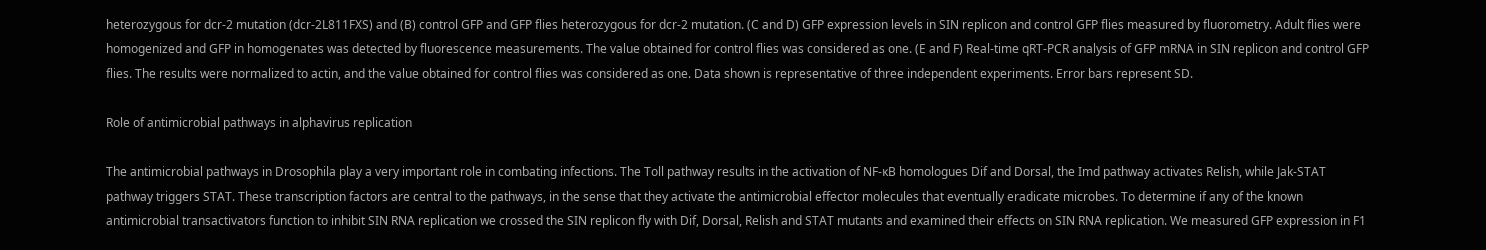heterozygous for dcr-2 mutation (dcr-2L811FXS) and (B) control GFP and GFP flies heterozygous for dcr-2 mutation. (C and D) GFP expression levels in SIN replicon and control GFP flies measured by fluorometry. Adult flies were homogenized and GFP in homogenates was detected by fluorescence measurements. The value obtained for control flies was considered as one. (E and F) Real-time qRT-PCR analysis of GFP mRNA in SIN replicon and control GFP flies. The results were normalized to actin, and the value obtained for control flies was considered as one. Data shown is representative of three independent experiments. Error bars represent SD.

Role of antimicrobial pathways in alphavirus replication

The antimicrobial pathways in Drosophila play a very important role in combating infections. The Toll pathway results in the activation of NF-κB homologues Dif and Dorsal, the Imd pathway activates Relish, while Jak-STAT pathway triggers STAT. These transcription factors are central to the pathways, in the sense that they activate the antimicrobial effector molecules that eventually eradicate microbes. To determine if any of the known antimicrobial transactivators function to inhibit SIN RNA replication we crossed the SIN replicon fly with Dif, Dorsal, Relish and STAT mutants and examined their effects on SIN RNA replication. We measured GFP expression in F1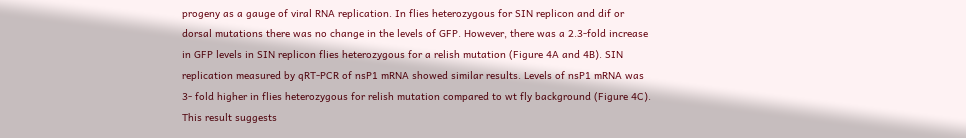progeny as a gauge of viral RNA replication. In flies heterozygous for SIN replicon and dif or dorsal mutations there was no change in the levels of GFP. However, there was a 2.3-fold increase in GFP levels in SIN replicon flies heterozygous for a relish mutation (Figure 4A and 4B). SIN replication measured by qRT-PCR of nsP1 mRNA showed similar results. Levels of nsP1 mRNA was 3- fold higher in flies heterozygous for relish mutation compared to wt fly background (Figure 4C). This result suggests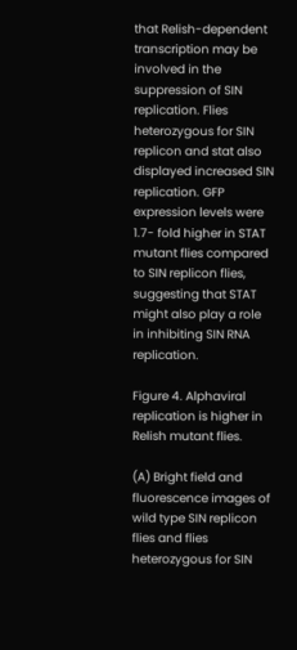that Relish-dependent transcription may be involved in the suppression of SIN replication. Flies heterozygous for SIN replicon and stat also displayed increased SIN replication. GFP expression levels were 1.7- fold higher in STAT mutant flies compared to SIN replicon flies, suggesting that STAT might also play a role in inhibiting SIN RNA replication.

Figure 4. Alphaviral replication is higher in Relish mutant flies.

(A) Bright field and fluorescence images of wild type SIN replicon flies and flies heterozygous for SIN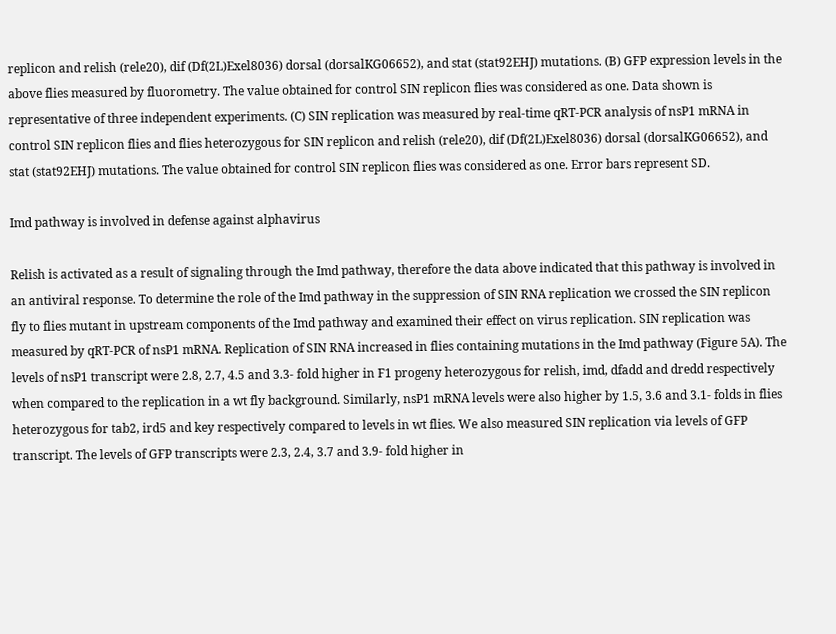replicon and relish (rele20), dif (Df(2L)Exel8036) dorsal (dorsalKG06652), and stat (stat92EHJ) mutations. (B) GFP expression levels in the above flies measured by fluorometry. The value obtained for control SIN replicon flies was considered as one. Data shown is representative of three independent experiments. (C) SIN replication was measured by real-time qRT-PCR analysis of nsP1 mRNA in control SIN replicon flies and flies heterozygous for SIN replicon and relish (rele20), dif (Df(2L)Exel8036) dorsal (dorsalKG06652), and stat (stat92EHJ) mutations. The value obtained for control SIN replicon flies was considered as one. Error bars represent SD.

Imd pathway is involved in defense against alphavirus

Relish is activated as a result of signaling through the Imd pathway, therefore the data above indicated that this pathway is involved in an antiviral response. To determine the role of the Imd pathway in the suppression of SIN RNA replication we crossed the SIN replicon fly to flies mutant in upstream components of the Imd pathway and examined their effect on virus replication. SIN replication was measured by qRT-PCR of nsP1 mRNA. Replication of SIN RNA increased in flies containing mutations in the Imd pathway (Figure 5A). The levels of nsP1 transcript were 2.8, 2.7, 4.5 and 3.3- fold higher in F1 progeny heterozygous for relish, imd, dfadd and dredd respectively when compared to the replication in a wt fly background. Similarly, nsP1 mRNA levels were also higher by 1.5, 3.6 and 3.1- folds in flies heterozygous for tab2, ird5 and key respectively compared to levels in wt flies. We also measured SIN replication via levels of GFP transcript. The levels of GFP transcripts were 2.3, 2.4, 3.7 and 3.9- fold higher in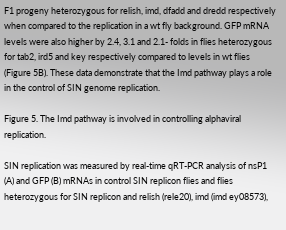F1 progeny heterozygous for relish, imd, dfadd and dredd respectively when compared to the replication in a wt fly background. GFP mRNA levels were also higher by 2.4, 3.1 and 2.1- folds in flies heterozygous for tab2, ird5 and key respectively compared to levels in wt flies (Figure 5B). These data demonstrate that the Imd pathway plays a role in the control of SIN genome replication.

Figure 5. The Imd pathway is involved in controlling alphaviral replication.

SIN replication was measured by real-time qRT-PCR analysis of nsP1 (A) and GFP (B) mRNAs in control SIN replicon flies and flies heterozygous for SIN replicon and relish (rele20), imd (imd ey08573),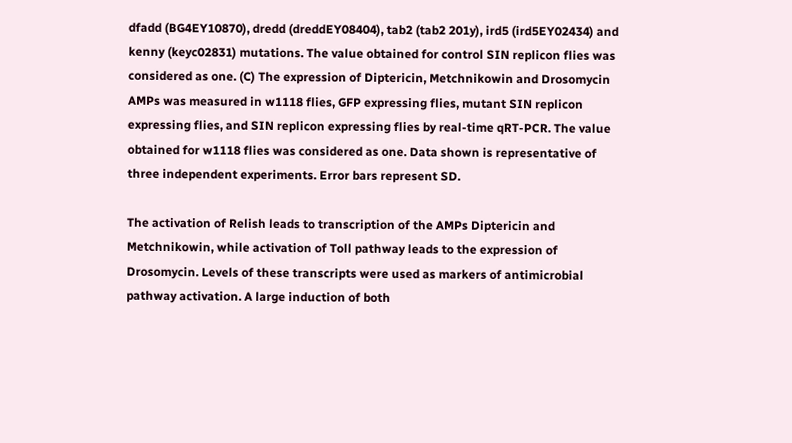dfadd (BG4EY10870), dredd (dreddEY08404), tab2 (tab2 201y), ird5 (ird5EY02434) and kenny (keyc02831) mutations. The value obtained for control SIN replicon flies was considered as one. (C) The expression of Diptericin, Metchnikowin and Drosomycin AMPs was measured in w1118 flies, GFP expressing flies, mutant SIN replicon expressing flies, and SIN replicon expressing flies by real-time qRT-PCR. The value obtained for w1118 flies was considered as one. Data shown is representative of three independent experiments. Error bars represent SD.

The activation of Relish leads to transcription of the AMPs Diptericin and Metchnikowin, while activation of Toll pathway leads to the expression of Drosomycin. Levels of these transcripts were used as markers of antimicrobial pathway activation. A large induction of both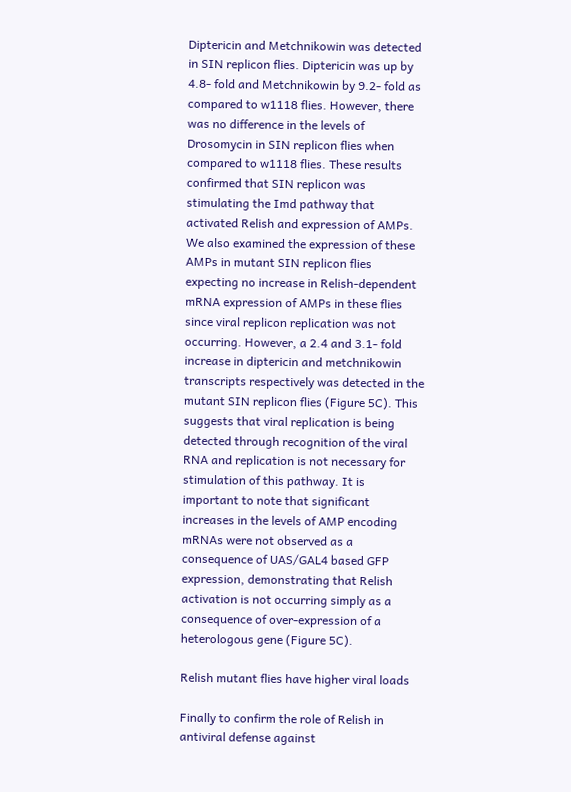Diptericin and Metchnikowin was detected in SIN replicon flies. Diptericin was up by 4.8- fold and Metchnikowin by 9.2- fold as compared to w1118 flies. However, there was no difference in the levels of Drosomycin in SIN replicon flies when compared to w1118 flies. These results confirmed that SIN replicon was stimulating the Imd pathway that activated Relish and expression of AMPs. We also examined the expression of these AMPs in mutant SIN replicon flies expecting no increase in Relish-dependent mRNA expression of AMPs in these flies since viral replicon replication was not occurring. However, a 2.4 and 3.1- fold increase in diptericin and metchnikowin transcripts respectively was detected in the mutant SIN replicon flies (Figure 5C). This suggests that viral replication is being detected through recognition of the viral RNA and replication is not necessary for stimulation of this pathway. It is important to note that significant increases in the levels of AMP encoding mRNAs were not observed as a consequence of UAS/GAL4 based GFP expression, demonstrating that Relish activation is not occurring simply as a consequence of over-expression of a heterologous gene (Figure 5C).

Relish mutant flies have higher viral loads

Finally to confirm the role of Relish in antiviral defense against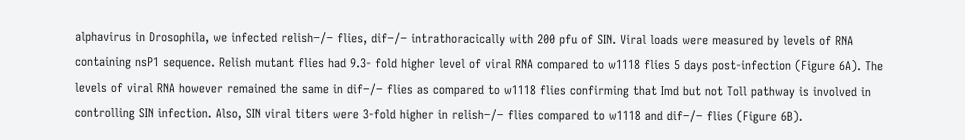alphavirus in Drosophila, we infected relish−/− flies, dif−/− intrathoracically with 200 pfu of SIN. Viral loads were measured by levels of RNA containing nsP1 sequence. Relish mutant flies had 9.3- fold higher level of viral RNA compared to w1118 flies 5 days post-infection (Figure 6A). The levels of viral RNA however remained the same in dif−/− flies as compared to w1118 flies confirming that Imd but not Toll pathway is involved in controlling SIN infection. Also, SIN viral titers were 3-fold higher in relish−/− flies compared to w1118 and dif−/− flies (Figure 6B).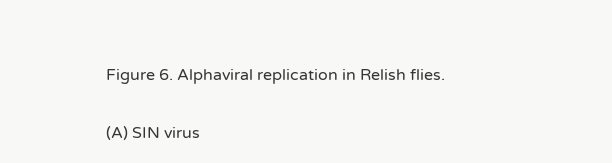Figure 6. Alphaviral replication in Relish flies.

(A) SIN virus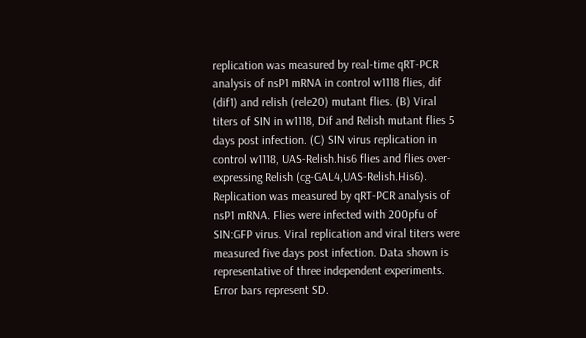replication was measured by real-time qRT-PCR analysis of nsP1 mRNA in control w1118 flies, dif (dif1) and relish (rele20) mutant flies. (B) Viral titers of SIN in w1118, Dif and Relish mutant flies 5 days post infection. (C) SIN virus replication in control w1118, UAS-Relish.his6 flies and flies over-expressing Relish (cg-GAL4,UAS-Relish.His6). Replication was measured by qRT-PCR analysis of nsP1 mRNA. Flies were infected with 200pfu of SIN:GFP virus. Viral replication and viral titers were measured five days post infection. Data shown is representative of three independent experiments. Error bars represent SD.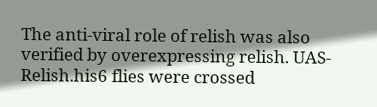The anti-viral role of relish was also verified by overexpressing relish. UAS-Relish.his6 flies were crossed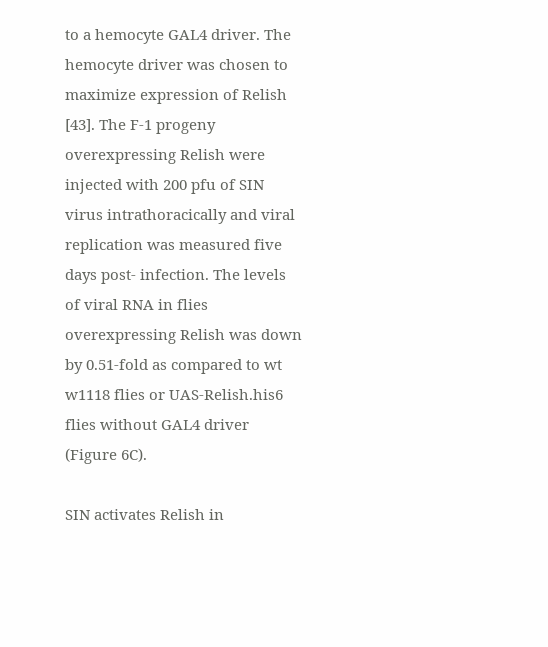to a hemocyte GAL4 driver. The hemocyte driver was chosen to maximize expression of Relish [43]. The F-1 progeny overexpressing Relish were injected with 200 pfu of SIN virus intrathoracically and viral replication was measured five days post- infection. The levels of viral RNA in flies overexpressing Relish was down by 0.51-fold as compared to wt w1118 flies or UAS-Relish.his6 flies without GAL4 driver (Figure 6C).

SIN activates Relish in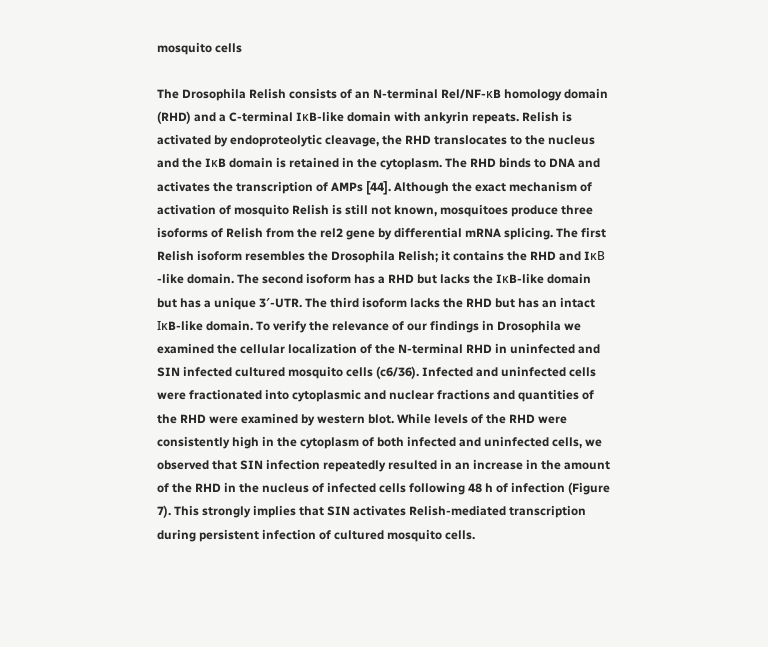mosquito cells

The Drosophila Relish consists of an N-terminal Rel/NF-κB homology domain (RHD) and a C-terminal IκB-like domain with ankyrin repeats. Relish is activated by endoproteolytic cleavage, the RHD translocates to the nucleus and the IκB domain is retained in the cytoplasm. The RHD binds to DNA and activates the transcription of AMPs [44]. Although the exact mechanism of activation of mosquito Relish is still not known, mosquitoes produce three isoforms of Relish from the rel2 gene by differential mRNA splicing. The first Relish isoform resembles the Drosophila Relish; it contains the RHD and IκB -like domain. The second isoform has a RHD but lacks the IκB-like domain but has a unique 3′-UTR. The third isoform lacks the RHD but has an intact IκB-like domain. To verify the relevance of our findings in Drosophila we examined the cellular localization of the N-terminal RHD in uninfected and SIN infected cultured mosquito cells (c6/36). Infected and uninfected cells were fractionated into cytoplasmic and nuclear fractions and quantities of the RHD were examined by western blot. While levels of the RHD were consistently high in the cytoplasm of both infected and uninfected cells, we observed that SIN infection repeatedly resulted in an increase in the amount of the RHD in the nucleus of infected cells following 48 h of infection (Figure 7). This strongly implies that SIN activates Relish-mediated transcription during persistent infection of cultured mosquito cells.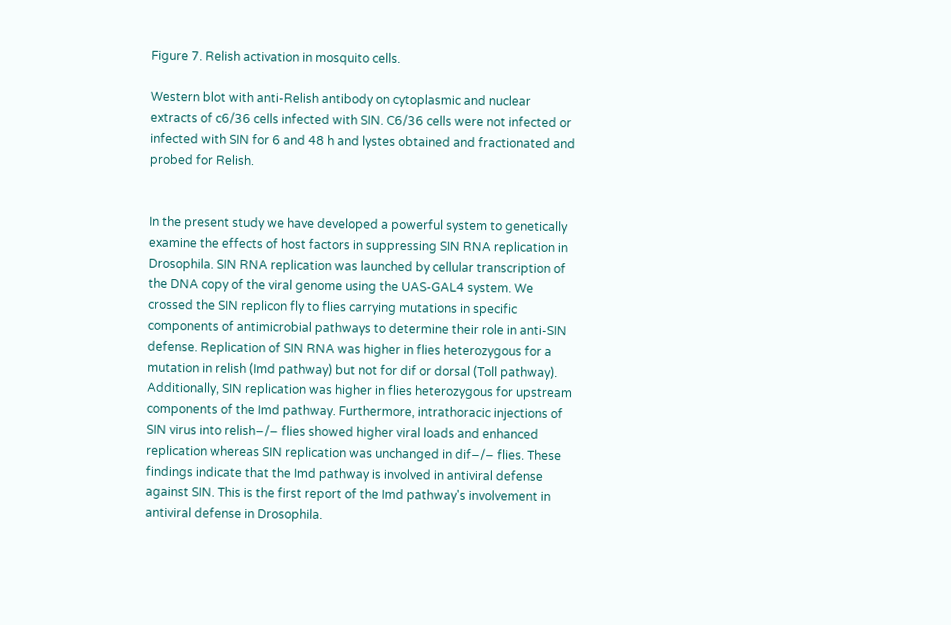Figure 7. Relish activation in mosquito cells.

Western blot with anti-Relish antibody on cytoplasmic and nuclear extracts of c6/36 cells infected with SIN. C6/36 cells were not infected or infected with SIN for 6 and 48 h and lystes obtained and fractionated and probed for Relish.


In the present study we have developed a powerful system to genetically examine the effects of host factors in suppressing SIN RNA replication in Drosophila. SIN RNA replication was launched by cellular transcription of the DNA copy of the viral genome using the UAS-GAL4 system. We crossed the SIN replicon fly to flies carrying mutations in specific components of antimicrobial pathways to determine their role in anti-SIN defense. Replication of SIN RNA was higher in flies heterozygous for a mutation in relish (Imd pathway) but not for dif or dorsal (Toll pathway). Additionally, SIN replication was higher in flies heterozygous for upstream components of the Imd pathway. Furthermore, intrathoracic injections of SIN virus into relish−/− flies showed higher viral loads and enhanced replication whereas SIN replication was unchanged in dif−/− flies. These findings indicate that the Imd pathway is involved in antiviral defense against SIN. This is the first report of the Imd pathway's involvement in antiviral defense in Drosophila.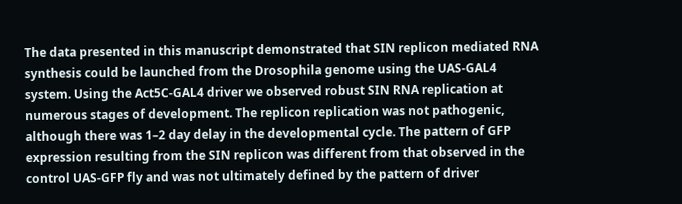The data presented in this manuscript demonstrated that SIN replicon mediated RNA synthesis could be launched from the Drosophila genome using the UAS-GAL4 system. Using the Act5C-GAL4 driver we observed robust SIN RNA replication at numerous stages of development. The replicon replication was not pathogenic, although there was 1–2 day delay in the developmental cycle. The pattern of GFP expression resulting from the SIN replicon was different from that observed in the control UAS-GFP fly and was not ultimately defined by the pattern of driver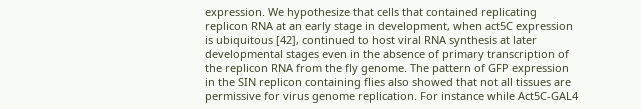expression. We hypothesize that cells that contained replicating replicon RNA at an early stage in development, when act5C expression is ubiquitous [42], continued to host viral RNA synthesis at later developmental stages even in the absence of primary transcription of the replicon RNA from the fly genome. The pattern of GFP expression in the SIN replicon containing flies also showed that not all tissues are permissive for virus genome replication. For instance while Act5C-GAL4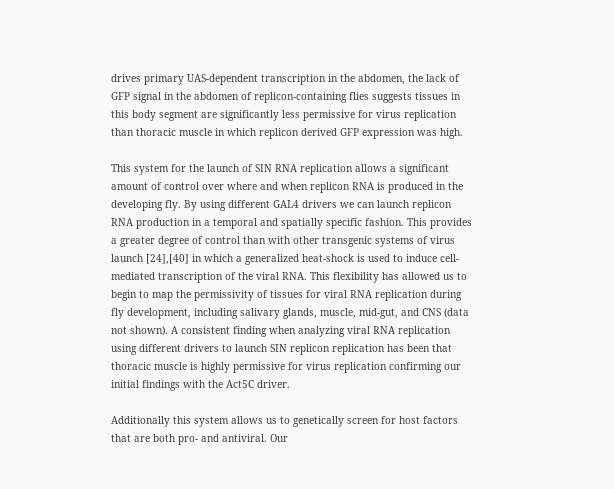drives primary UAS-dependent transcription in the abdomen, the lack of GFP signal in the abdomen of replicon-containing flies suggests tissues in this body segment are significantly less permissive for virus replication than thoracic muscle in which replicon derived GFP expression was high.

This system for the launch of SIN RNA replication allows a significant amount of control over where and when replicon RNA is produced in the developing fly. By using different GAL4 drivers we can launch replicon RNA production in a temporal and spatially specific fashion. This provides a greater degree of control than with other transgenic systems of virus launch [24],[40] in which a generalized heat-shock is used to induce cell-mediated transcription of the viral RNA. This flexibility has allowed us to begin to map the permissivity of tissues for viral RNA replication during fly development, including salivary glands, muscle, mid-gut, and CNS (data not shown). A consistent finding when analyzing viral RNA replication using different drivers to launch SIN replicon replication has been that thoracic muscle is highly permissive for virus replication confirming our initial findings with the Act5C driver.

Additionally this system allows us to genetically screen for host factors that are both pro- and antiviral. Our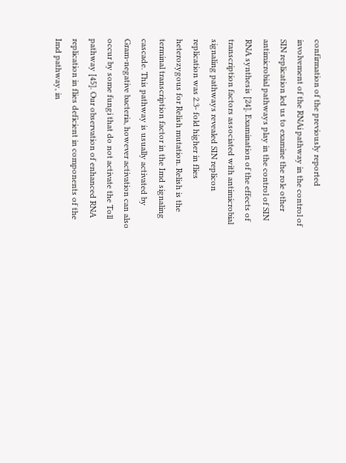confirmation of the previously reported involvement of the RNAi pathway in the control of SIN replication led us to examine the role other antimicrobial pathways play in the control of SIN RNA synthesis [24]. Examination of the effects of transcription factors associated with antimicrobial signaling pathways revealed SIN replicon replication was 2.3- fold higher in flies heterozygous for Relish mutation. Relish is the terminal transcription factor in the Imd signaling cascade. This pathway is usually activated by Gram-negative bacteria, however activation can also occur by some fungi that do not activate the Toll pathway [45]. Our observation of enhanced RNA replication in flies deficient in components of the Imd pathway, in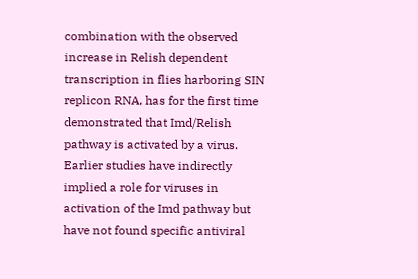combination with the observed increase in Relish dependent transcription in flies harboring SIN replicon RNA, has for the first time demonstrated that Imd/Relish pathway is activated by a virus. Earlier studies have indirectly implied a role for viruses in activation of the Imd pathway but have not found specific antiviral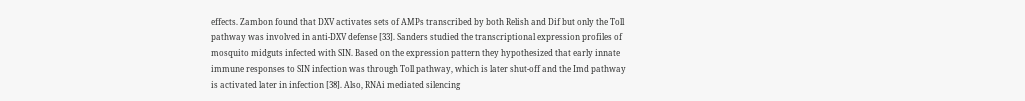effects. Zambon found that DXV activates sets of AMPs transcribed by both Relish and Dif but only the Toll pathway was involved in anti-DXV defense [33]. Sanders studied the transcriptional expression profiles of mosquito midguts infected with SIN. Based on the expression pattern they hypothesized that early innate immune responses to SIN infection was through Toll pathway, which is later shut-off and the Imd pathway is activated later in infection [38]. Also, RNAi mediated silencing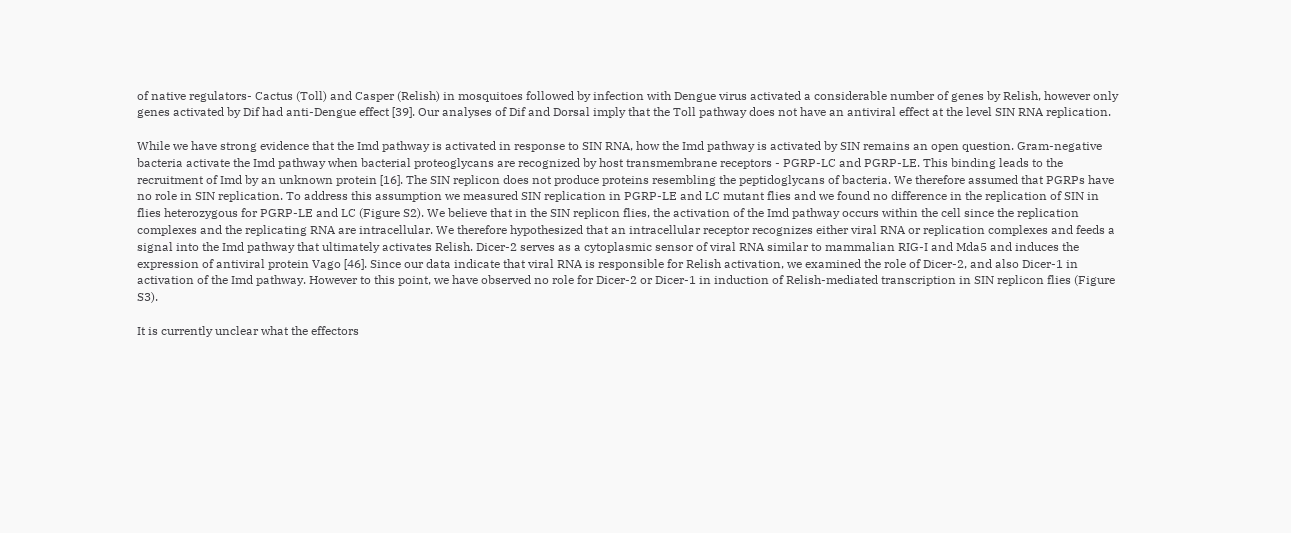of native regulators- Cactus (Toll) and Casper (Relish) in mosquitoes followed by infection with Dengue virus activated a considerable number of genes by Relish, however only genes activated by Dif had anti-Dengue effect [39]. Our analyses of Dif and Dorsal imply that the Toll pathway does not have an antiviral effect at the level SIN RNA replication.

While we have strong evidence that the Imd pathway is activated in response to SIN RNA, how the Imd pathway is activated by SIN remains an open question. Gram-negative bacteria activate the Imd pathway when bacterial proteoglycans are recognized by host transmembrane receptors - PGRP-LC and PGRP-LE. This binding leads to the recruitment of Imd by an unknown protein [16]. The SIN replicon does not produce proteins resembling the peptidoglycans of bacteria. We therefore assumed that PGRPs have no role in SIN replication. To address this assumption we measured SIN replication in PGRP-LE and LC mutant flies and we found no difference in the replication of SIN in flies heterozygous for PGRP-LE and LC (Figure S2). We believe that in the SIN replicon flies, the activation of the Imd pathway occurs within the cell since the replication complexes and the replicating RNA are intracellular. We therefore hypothesized that an intracellular receptor recognizes either viral RNA or replication complexes and feeds a signal into the Imd pathway that ultimately activates Relish. Dicer-2 serves as a cytoplasmic sensor of viral RNA similar to mammalian RIG-I and Mda5 and induces the expression of antiviral protein Vago [46]. Since our data indicate that viral RNA is responsible for Relish activation, we examined the role of Dicer-2, and also Dicer-1 in activation of the Imd pathway. However to this point, we have observed no role for Dicer-2 or Dicer-1 in induction of Relish-mediated transcription in SIN replicon flies (Figure S3).

It is currently unclear what the effectors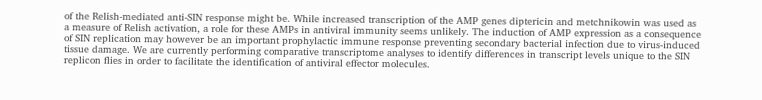of the Relish-mediated anti-SIN response might be. While increased transcription of the AMP genes diptericin and metchnikowin was used as a measure of Relish activation, a role for these AMPs in antiviral immunity seems unlikely. The induction of AMP expression as a consequence of SIN replication may however be an important prophylactic immune response preventing secondary bacterial infection due to virus-induced tissue damage. We are currently performing comparative transcriptome analyses to identify differences in transcript levels unique to the SIN replicon flies in order to facilitate the identification of antiviral effector molecules.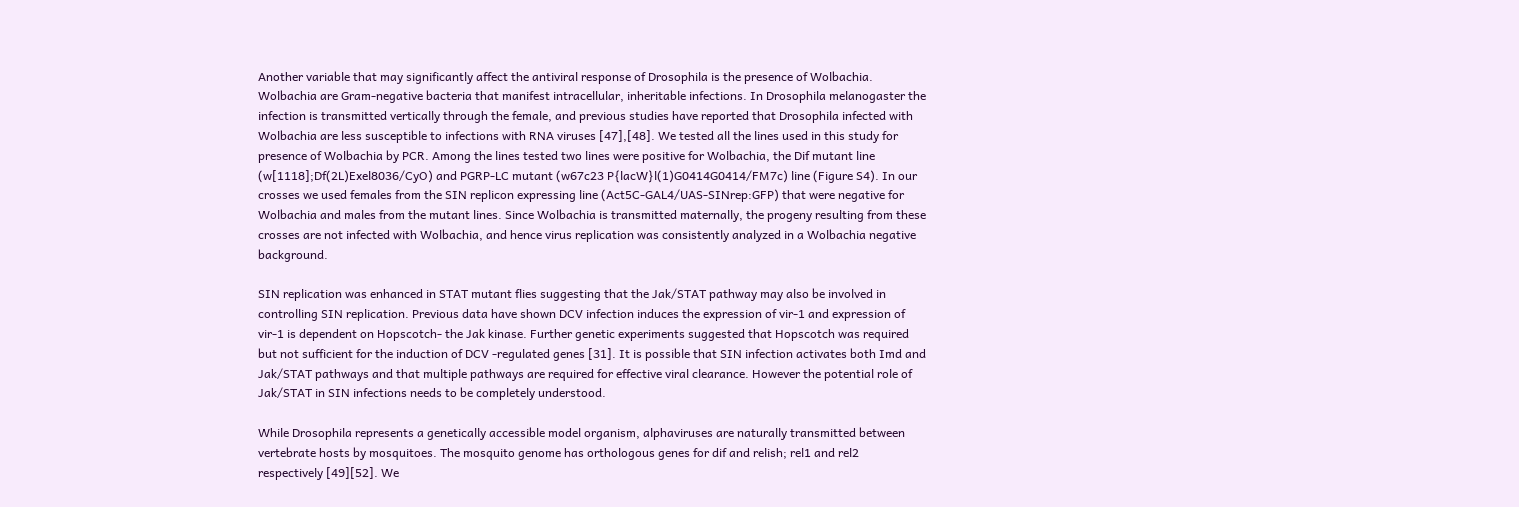Another variable that may significantly affect the antiviral response of Drosophila is the presence of Wolbachia. Wolbachia are Gram-negative bacteria that manifest intracellular, inheritable infections. In Drosophila melanogaster the infection is transmitted vertically through the female, and previous studies have reported that Drosophila infected with Wolbachia are less susceptible to infections with RNA viruses [47],[48]. We tested all the lines used in this study for presence of Wolbachia by PCR. Among the lines tested two lines were positive for Wolbachia, the Dif mutant line (w[1118];Df(2L)Exel8036/CyO) and PGRP-LC mutant (w67c23 P{lacW}l(1)G0414G0414/FM7c) line (Figure S4). In our crosses we used females from the SIN replicon expressing line (Act5C-GAL4/UAS-SINrep:GFP) that were negative for Wolbachia and males from the mutant lines. Since Wolbachia is transmitted maternally, the progeny resulting from these crosses are not infected with Wolbachia, and hence virus replication was consistently analyzed in a Wolbachia negative background.

SIN replication was enhanced in STAT mutant flies suggesting that the Jak/STAT pathway may also be involved in controlling SIN replication. Previous data have shown DCV infection induces the expression of vir-1 and expression of vir-1 is dependent on Hopscotch- the Jak kinase. Further genetic experiments suggested that Hopscotch was required but not sufficient for the induction of DCV -regulated genes [31]. It is possible that SIN infection activates both Imd and Jak/STAT pathways and that multiple pathways are required for effective viral clearance. However the potential role of Jak/STAT in SIN infections needs to be completely understood.

While Drosophila represents a genetically accessible model organism, alphaviruses are naturally transmitted between vertebrate hosts by mosquitoes. The mosquito genome has orthologous genes for dif and relish; rel1 and rel2 respectively [49][52]. We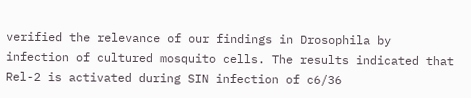verified the relevance of our findings in Drosophila by infection of cultured mosquito cells. The results indicated that Rel-2 is activated during SIN infection of c6/36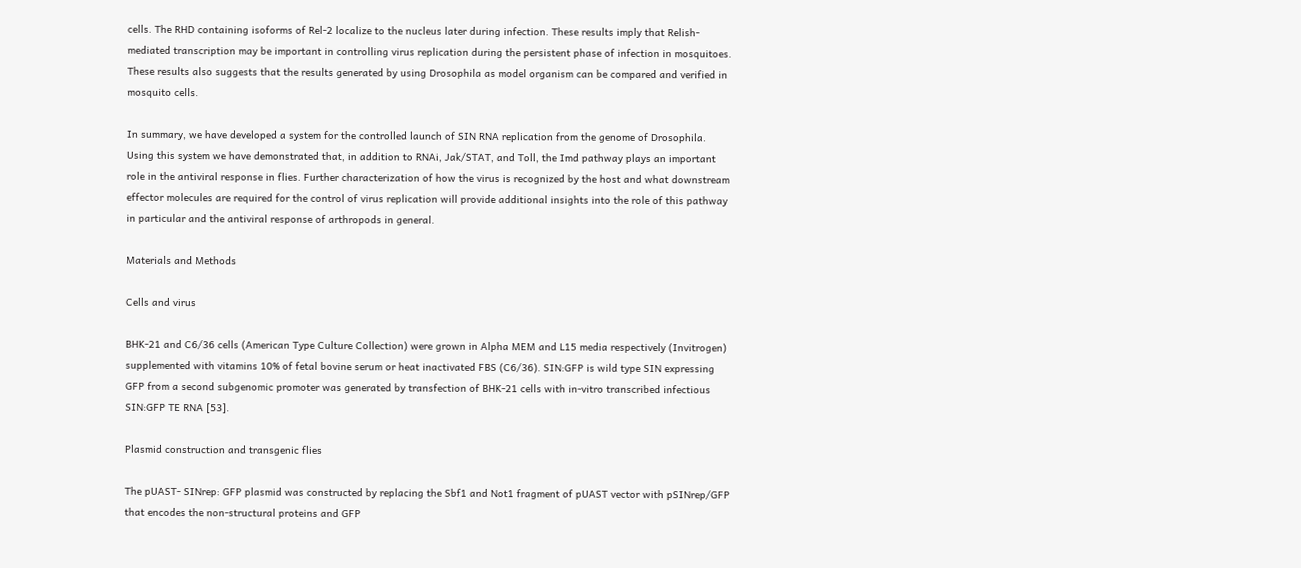cells. The RHD containing isoforms of Rel-2 localize to the nucleus later during infection. These results imply that Relish-mediated transcription may be important in controlling virus replication during the persistent phase of infection in mosquitoes. These results also suggests that the results generated by using Drosophila as model organism can be compared and verified in mosquito cells.

In summary, we have developed a system for the controlled launch of SIN RNA replication from the genome of Drosophila. Using this system we have demonstrated that, in addition to RNAi, Jak/STAT, and Toll, the Imd pathway plays an important role in the antiviral response in flies. Further characterization of how the virus is recognized by the host and what downstream effector molecules are required for the control of virus replication will provide additional insights into the role of this pathway in particular and the antiviral response of arthropods in general.

Materials and Methods

Cells and virus

BHK-21 and C6/36 cells (American Type Culture Collection) were grown in Alpha MEM and L15 media respectively (Invitrogen) supplemented with vitamins 10% of fetal bovine serum or heat inactivated FBS (C6/36). SIN:GFP is wild type SIN expressing GFP from a second subgenomic promoter was generated by transfection of BHK-21 cells with in-vitro transcribed infectious SIN:GFP TE RNA [53].

Plasmid construction and transgenic flies

The pUAST- SINrep: GFP plasmid was constructed by replacing the Sbf1 and Not1 fragment of pUAST vector with pSINrep/GFP that encodes the non-structural proteins and GFP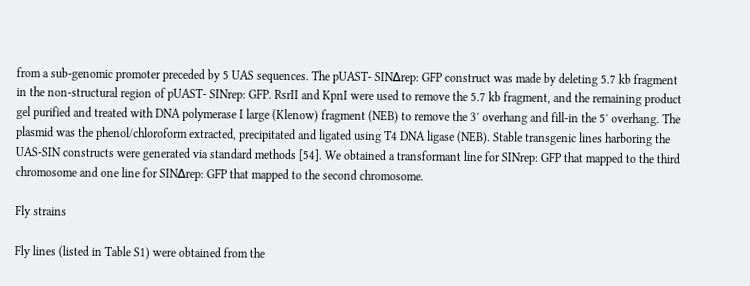from a sub-genomic promoter preceded by 5 UAS sequences. The pUAST- SINΔrep: GFP construct was made by deleting 5.7 kb fragment in the non-structural region of pUAST- SINrep: GFP. RsrII and KpnI were used to remove the 5.7 kb fragment, and the remaining product gel purified and treated with DNA polymerase I large (Klenow) fragment (NEB) to remove the 3′ overhang and fill-in the 5′ overhang. The plasmid was the phenol/chloroform extracted, precipitated and ligated using T4 DNA ligase (NEB). Stable transgenic lines harboring the UAS-SIN constructs were generated via standard methods [54]. We obtained a transformant line for SINrep: GFP that mapped to the third chromosome and one line for SINΔrep: GFP that mapped to the second chromosome.

Fly strains

Fly lines (listed in Table S1) were obtained from the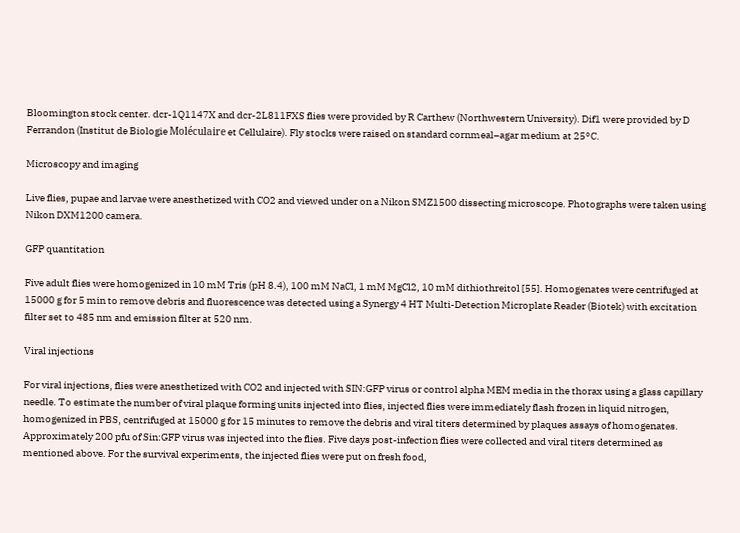Bloomington stock center. dcr-1Q1147X and dcr-2L811FXS flies were provided by R Carthew (Northwestern University). Dif1 were provided by D Ferrandon (Institut de Biologie Moléculaire et Cellulaire). Fly stocks were raised on standard cornmeal–agar medium at 25°C.

Microscopy and imaging

Live flies, pupae and larvae were anesthetized with CO2 and viewed under on a Nikon SMZ1500 dissecting microscope. Photographs were taken using Nikon DXM1200 camera.

GFP quantitation

Five adult flies were homogenized in 10 mM Tris (pH 8.4), 100 mM NaCl, 1 mM MgCl2, 10 mM dithiothreitol [55]. Homogenates were centrifuged at 15000 g for 5 min to remove debris and fluorescence was detected using a Synergy 4 HT Multi-Detection Microplate Reader (Biotek) with excitation filter set to 485 nm and emission filter at 520 nm.

Viral injections

For viral injections, flies were anesthetized with CO2 and injected with SIN:GFP virus or control alpha MEM media in the thorax using a glass capillary needle. To estimate the number of viral plaque forming units injected into flies, injected flies were immediately flash frozen in liquid nitrogen, homogenized in PBS, centrifuged at 15000 g for 15 minutes to remove the debris and viral titers determined by plaques assays of homogenates. Approximately 200 pfu of Sin:GFP virus was injected into the flies. Five days post-infection flies were collected and viral titers determined as mentioned above. For the survival experiments, the injected flies were put on fresh food,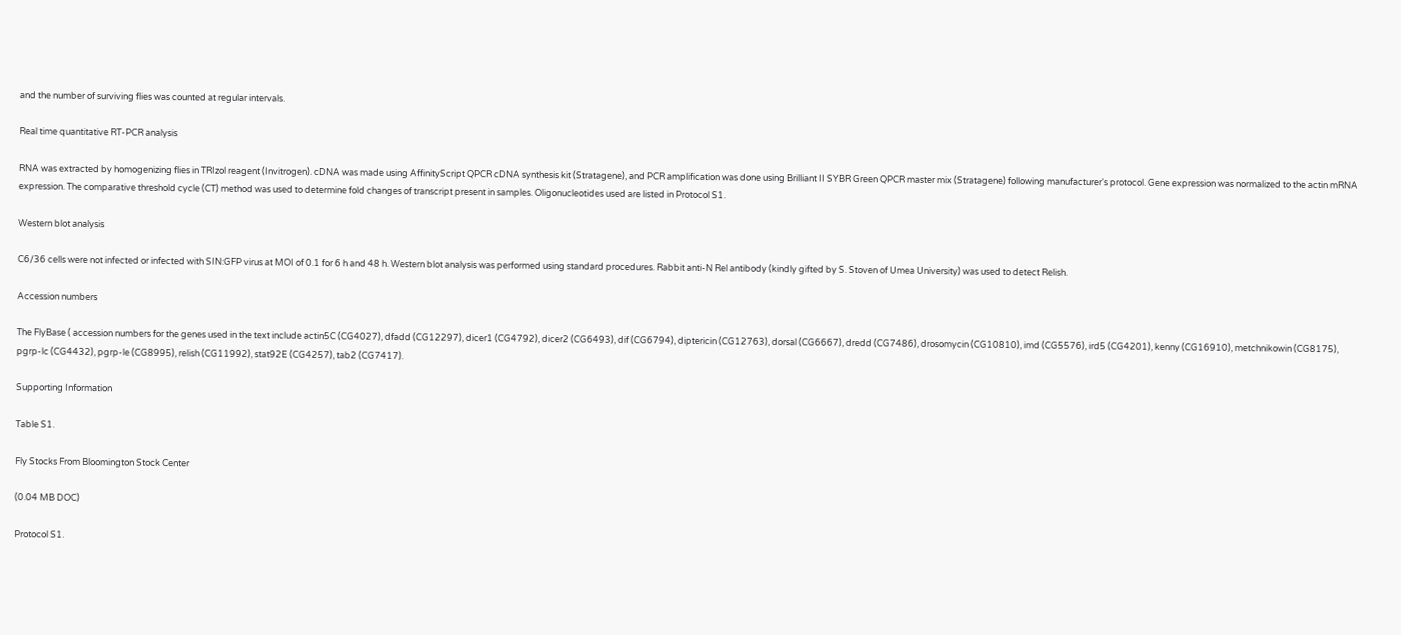and the number of surviving flies was counted at regular intervals.

Real time quantitative RT-PCR analysis

RNA was extracted by homogenizing flies in TRIzol reagent (Invitrogen). cDNA was made using AffinityScript QPCR cDNA synthesis kit (Stratagene), and PCR amplification was done using Brilliant II SYBR Green QPCR master mix (Stratagene) following manufacturer's protocol. Gene expression was normalized to the actin mRNA expression. The comparative threshold cycle (CT) method was used to determine fold changes of transcript present in samples. Oligonucleotides used are listed in Protocol S1.

Western blot analysis

C6/36 cells were not infected or infected with SIN:GFP virus at MOI of 0.1 for 6 h and 48 h. Western blot analysis was performed using standard procedures. Rabbit anti-N Rel antibody (kindly gifted by S. Stoven of Umea University) was used to detect Relish.

Accession numbers

The FlyBase ( accession numbers for the genes used in the text include actin5C (CG4027), dfadd (CG12297), dicer1 (CG4792), dicer2 (CG6493), dif (CG6794), diptericin (CG12763), dorsal (CG6667), dredd (CG7486), drosomycin (CG10810), imd (CG5576), ird5 (CG4201), kenny (CG16910), metchnikowin (CG8175), pgrp-lc (CG4432), pgrp-le (CG8995), relish (CG11992), stat92E (CG4257), tab2 (CG7417).

Supporting Information

Table S1.

Fly Stocks From Bloomington Stock Center

(0.04 MB DOC)

Protocol S1.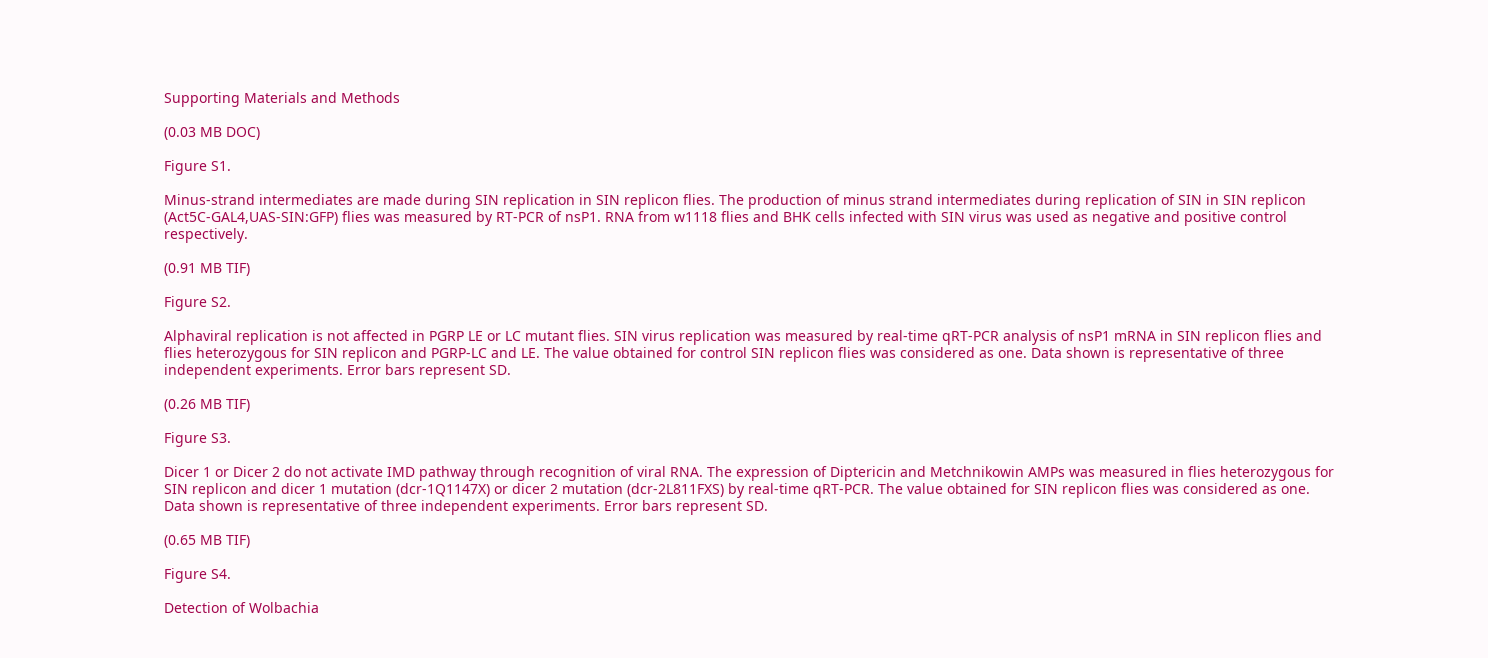Supporting Materials and Methods

(0.03 MB DOC)

Figure S1.

Minus-strand intermediates are made during SIN replication in SIN replicon flies. The production of minus strand intermediates during replication of SIN in SIN replicon (Act5C-GAL4,UAS-SIN:GFP) flies was measured by RT-PCR of nsP1. RNA from w1118 flies and BHK cells infected with SIN virus was used as negative and positive control respectively.

(0.91 MB TIF)

Figure S2.

Alphaviral replication is not affected in PGRP LE or LC mutant flies. SIN virus replication was measured by real-time qRT-PCR analysis of nsP1 mRNA in SIN replicon flies and flies heterozygous for SIN replicon and PGRP-LC and LE. The value obtained for control SIN replicon flies was considered as one. Data shown is representative of three independent experiments. Error bars represent SD.

(0.26 MB TIF)

Figure S3.

Dicer 1 or Dicer 2 do not activate IMD pathway through recognition of viral RNA. The expression of Diptericin and Metchnikowin AMPs was measured in flies heterozygous for SIN replicon and dicer 1 mutation (dcr-1Q1147X) or dicer 2 mutation (dcr-2L811FXS) by real-time qRT-PCR. The value obtained for SIN replicon flies was considered as one. Data shown is representative of three independent experiments. Error bars represent SD.

(0.65 MB TIF)

Figure S4.

Detection of Wolbachia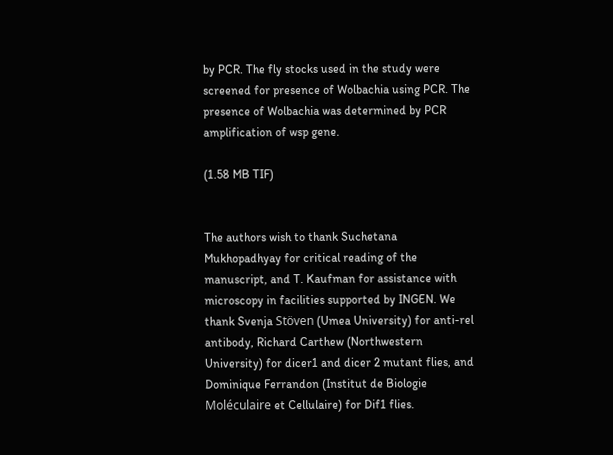by PCR. The fly stocks used in the study were screened for presence of Wolbachia using PCR. The presence of Wolbachia was determined by PCR amplification of wsp gene.

(1.58 MB TIF)


The authors wish to thank Suchetana Mukhopadhyay for critical reading of the manuscript, and T. Kaufman for assistance with microscopy in facilities supported by INGEN. We thank Svenja Stöven (Umea University) for anti-rel antibody, Richard Carthew (Northwestern University) for dicer1 and dicer 2 mutant flies, and Dominique Ferrandon (Institut de Biologie Moléculaire et Cellulaire) for Dif1 flies.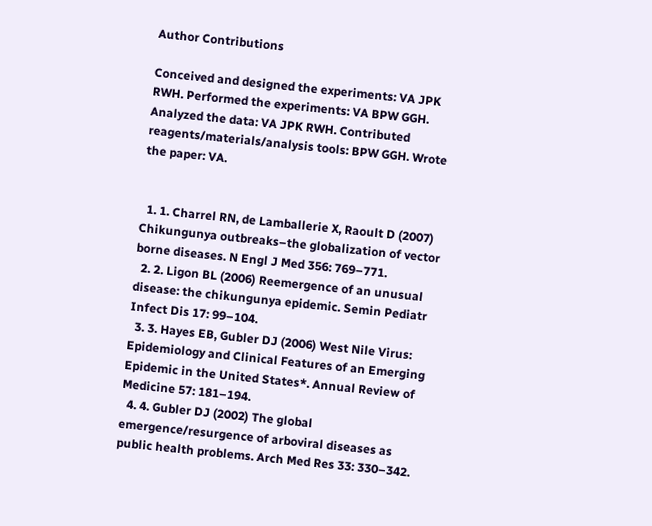Author Contributions

Conceived and designed the experiments: VA JPK RWH. Performed the experiments: VA BPW GGH. Analyzed the data: VA JPK RWH. Contributed reagents/materials/analysis tools: BPW GGH. Wrote the paper: VA.


  1. 1. Charrel RN, de Lamballerie X, Raoult D (2007) Chikungunya outbreaks–the globalization of vector borne diseases. N Engl J Med 356: 769–771.
  2. 2. Ligon BL (2006) Reemergence of an unusual disease: the chikungunya epidemic. Semin Pediatr Infect Dis 17: 99–104.
  3. 3. Hayes EB, Gubler DJ (2006) West Nile Virus: Epidemiology and Clinical Features of an Emerging Epidemic in the United States*. Annual Review of Medicine 57: 181–194.
  4. 4. Gubler DJ (2002) The global emergence/resurgence of arboviral diseases as public health problems. Arch Med Res 33: 330–342.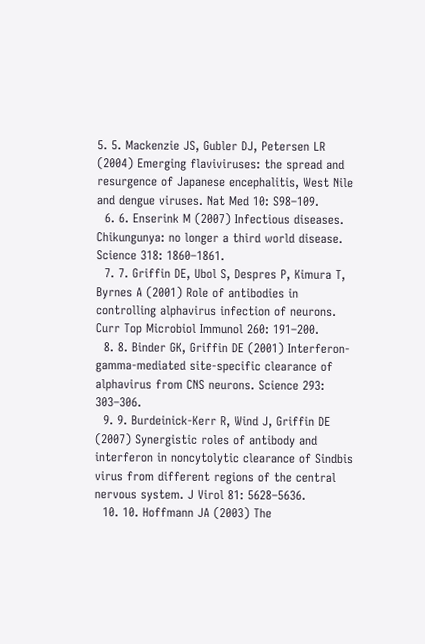5. 5. Mackenzie JS, Gubler DJ, Petersen LR (2004) Emerging flaviviruses: the spread and resurgence of Japanese encephalitis, West Nile and dengue viruses. Nat Med 10: S98–109.
  6. 6. Enserink M (2007) Infectious diseases. Chikungunya: no longer a third world disease. Science 318: 1860–1861.
  7. 7. Griffin DE, Ubol S, Despres P, Kimura T, Byrnes A (2001) Role of antibodies in controlling alphavirus infection of neurons. Curr Top Microbiol Immunol 260: 191–200.
  8. 8. Binder GK, Griffin DE (2001) Interferon-gamma-mediated site-specific clearance of alphavirus from CNS neurons. Science 293: 303–306.
  9. 9. Burdeinick-Kerr R, Wind J, Griffin DE (2007) Synergistic roles of antibody and interferon in noncytolytic clearance of Sindbis virus from different regions of the central nervous system. J Virol 81: 5628–5636.
  10. 10. Hoffmann JA (2003) The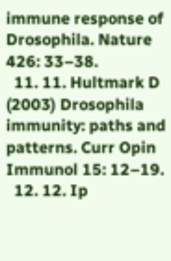immune response of Drosophila. Nature 426: 33–38.
  11. 11. Hultmark D (2003) Drosophila immunity: paths and patterns. Curr Opin Immunol 15: 12–19.
  12. 12. Ip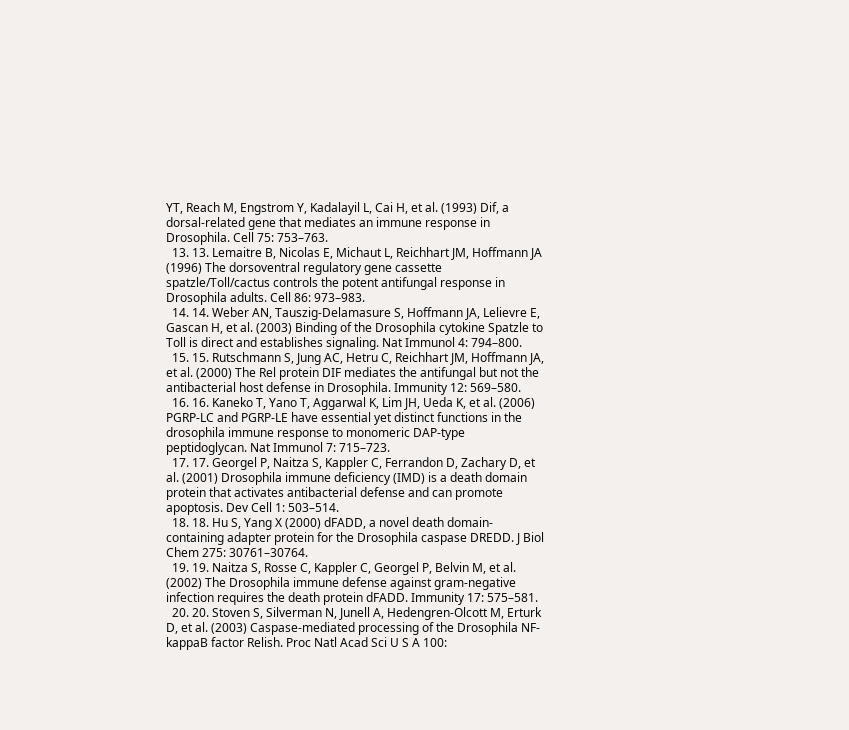YT, Reach M, Engstrom Y, Kadalayil L, Cai H, et al. (1993) Dif, a dorsal-related gene that mediates an immune response in Drosophila. Cell 75: 753–763.
  13. 13. Lemaitre B, Nicolas E, Michaut L, Reichhart JM, Hoffmann JA (1996) The dorsoventral regulatory gene cassette spatzle/Toll/cactus controls the potent antifungal response in Drosophila adults. Cell 86: 973–983.
  14. 14. Weber AN, Tauszig-Delamasure S, Hoffmann JA, Lelievre E, Gascan H, et al. (2003) Binding of the Drosophila cytokine Spatzle to Toll is direct and establishes signaling. Nat Immunol 4: 794–800.
  15. 15. Rutschmann S, Jung AC, Hetru C, Reichhart JM, Hoffmann JA, et al. (2000) The Rel protein DIF mediates the antifungal but not the antibacterial host defense in Drosophila. Immunity 12: 569–580.
  16. 16. Kaneko T, Yano T, Aggarwal K, Lim JH, Ueda K, et al. (2006) PGRP-LC and PGRP-LE have essential yet distinct functions in the drosophila immune response to monomeric DAP-type peptidoglycan. Nat Immunol 7: 715–723.
  17. 17. Georgel P, Naitza S, Kappler C, Ferrandon D, Zachary D, et al. (2001) Drosophila immune deficiency (IMD) is a death domain protein that activates antibacterial defense and can promote apoptosis. Dev Cell 1: 503–514.
  18. 18. Hu S, Yang X (2000) dFADD, a novel death domain-containing adapter protein for the Drosophila caspase DREDD. J Biol Chem 275: 30761–30764.
  19. 19. Naitza S, Rosse C, Kappler C, Georgel P, Belvin M, et al. (2002) The Drosophila immune defense against gram-negative infection requires the death protein dFADD. Immunity 17: 575–581.
  20. 20. Stoven S, Silverman N, Junell A, Hedengren-Olcott M, Erturk D, et al. (2003) Caspase-mediated processing of the Drosophila NF-kappaB factor Relish. Proc Natl Acad Sci U S A 100: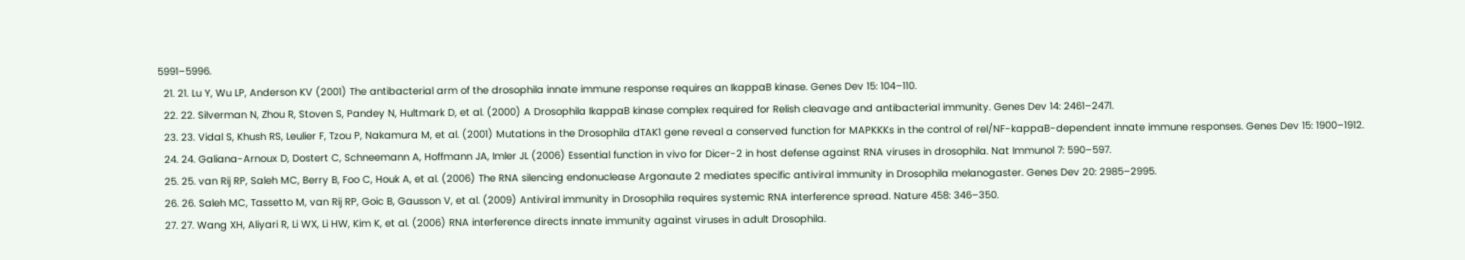5991–5996.
  21. 21. Lu Y, Wu LP, Anderson KV (2001) The antibacterial arm of the drosophila innate immune response requires an IkappaB kinase. Genes Dev 15: 104–110.
  22. 22. Silverman N, Zhou R, Stoven S, Pandey N, Hultmark D, et al. (2000) A Drosophila IkappaB kinase complex required for Relish cleavage and antibacterial immunity. Genes Dev 14: 2461–2471.
  23. 23. Vidal S, Khush RS, Leulier F, Tzou P, Nakamura M, et al. (2001) Mutations in the Drosophila dTAK1 gene reveal a conserved function for MAPKKKs in the control of rel/NF-kappaB-dependent innate immune responses. Genes Dev 15: 1900–1912.
  24. 24. Galiana-Arnoux D, Dostert C, Schneemann A, Hoffmann JA, Imler JL (2006) Essential function in vivo for Dicer-2 in host defense against RNA viruses in drosophila. Nat Immunol 7: 590–597.
  25. 25. van Rij RP, Saleh MC, Berry B, Foo C, Houk A, et al. (2006) The RNA silencing endonuclease Argonaute 2 mediates specific antiviral immunity in Drosophila melanogaster. Genes Dev 20: 2985–2995.
  26. 26. Saleh MC, Tassetto M, van Rij RP, Goic B, Gausson V, et al. (2009) Antiviral immunity in Drosophila requires systemic RNA interference spread. Nature 458: 346–350.
  27. 27. Wang XH, Aliyari R, Li WX, Li HW, Kim K, et al. (2006) RNA interference directs innate immunity against viruses in adult Drosophila.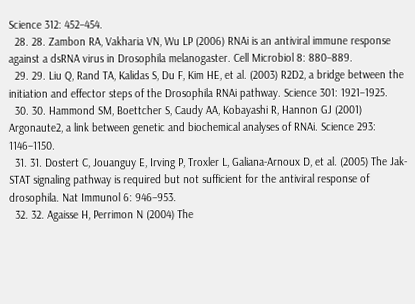Science 312: 452–454.
  28. 28. Zambon RA, Vakharia VN, Wu LP (2006) RNAi is an antiviral immune response against a dsRNA virus in Drosophila melanogaster. Cell Microbiol 8: 880–889.
  29. 29. Liu Q, Rand TA, Kalidas S, Du F, Kim HE, et al. (2003) R2D2, a bridge between the initiation and effector steps of the Drosophila RNAi pathway. Science 301: 1921–1925.
  30. 30. Hammond SM, Boettcher S, Caudy AA, Kobayashi R, Hannon GJ (2001) Argonaute2, a link between genetic and biochemical analyses of RNAi. Science 293: 1146–1150.
  31. 31. Dostert C, Jouanguy E, Irving P, Troxler L, Galiana-Arnoux D, et al. (2005) The Jak-STAT signaling pathway is required but not sufficient for the antiviral response of drosophila. Nat Immunol 6: 946–953.
  32. 32. Agaisse H, Perrimon N (2004) The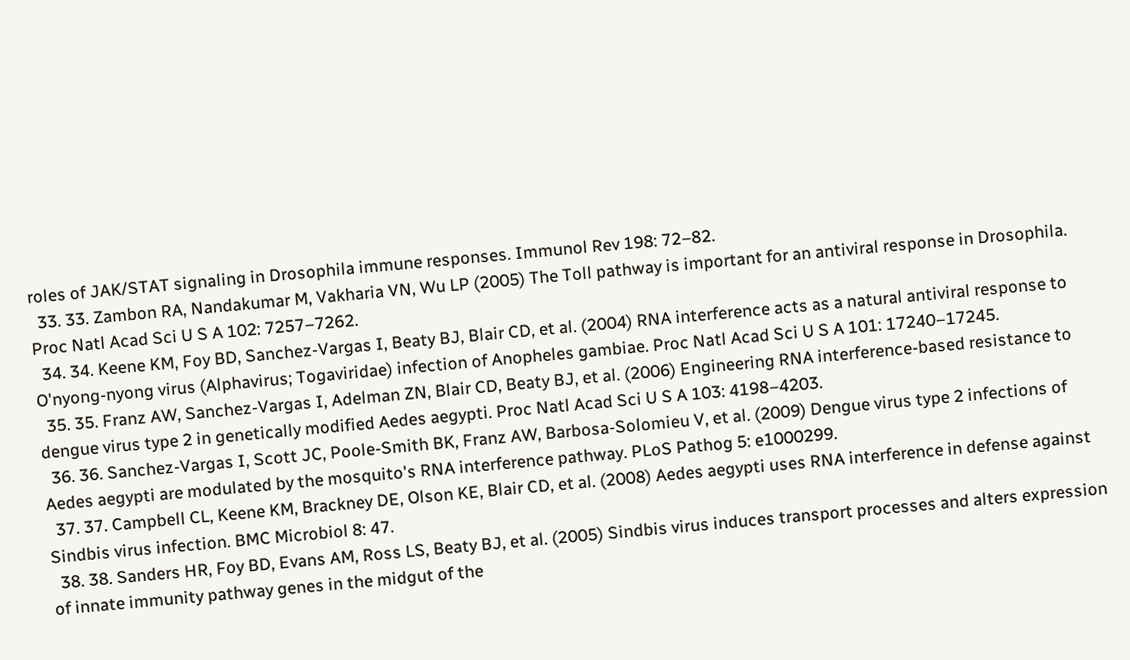roles of JAK/STAT signaling in Drosophila immune responses. Immunol Rev 198: 72–82.
  33. 33. Zambon RA, Nandakumar M, Vakharia VN, Wu LP (2005) The Toll pathway is important for an antiviral response in Drosophila. Proc Natl Acad Sci U S A 102: 7257–7262.
  34. 34. Keene KM, Foy BD, Sanchez-Vargas I, Beaty BJ, Blair CD, et al. (2004) RNA interference acts as a natural antiviral response to O'nyong-nyong virus (Alphavirus; Togaviridae) infection of Anopheles gambiae. Proc Natl Acad Sci U S A 101: 17240–17245.
  35. 35. Franz AW, Sanchez-Vargas I, Adelman ZN, Blair CD, Beaty BJ, et al. (2006) Engineering RNA interference-based resistance to dengue virus type 2 in genetically modified Aedes aegypti. Proc Natl Acad Sci U S A 103: 4198–4203.
  36. 36. Sanchez-Vargas I, Scott JC, Poole-Smith BK, Franz AW, Barbosa-Solomieu V, et al. (2009) Dengue virus type 2 infections of Aedes aegypti are modulated by the mosquito's RNA interference pathway. PLoS Pathog 5: e1000299.
  37. 37. Campbell CL, Keene KM, Brackney DE, Olson KE, Blair CD, et al. (2008) Aedes aegypti uses RNA interference in defense against Sindbis virus infection. BMC Microbiol 8: 47.
  38. 38. Sanders HR, Foy BD, Evans AM, Ross LS, Beaty BJ, et al. (2005) Sindbis virus induces transport processes and alters expression of innate immunity pathway genes in the midgut of the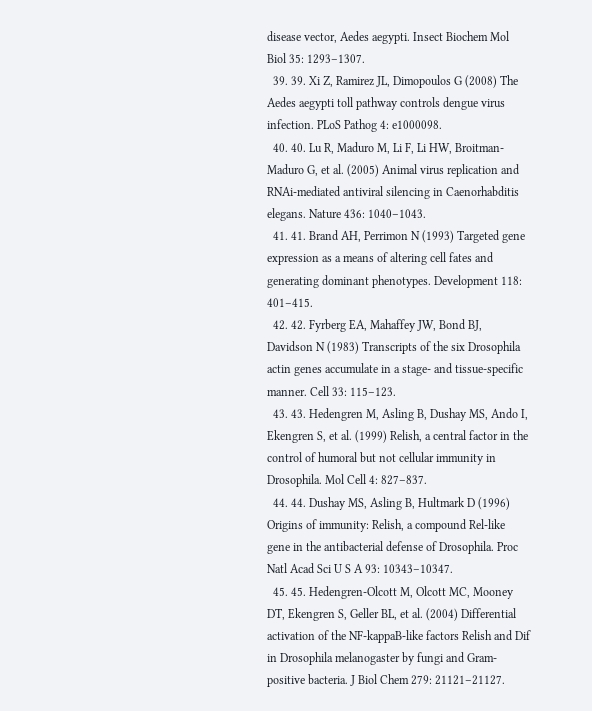disease vector, Aedes aegypti. Insect Biochem Mol Biol 35: 1293–1307.
  39. 39. Xi Z, Ramirez JL, Dimopoulos G (2008) The Aedes aegypti toll pathway controls dengue virus infection. PLoS Pathog 4: e1000098.
  40. 40. Lu R, Maduro M, Li F, Li HW, Broitman-Maduro G, et al. (2005) Animal virus replication and RNAi-mediated antiviral silencing in Caenorhabditis elegans. Nature 436: 1040–1043.
  41. 41. Brand AH, Perrimon N (1993) Targeted gene expression as a means of altering cell fates and generating dominant phenotypes. Development 118: 401–415.
  42. 42. Fyrberg EA, Mahaffey JW, Bond BJ, Davidson N (1983) Transcripts of the six Drosophila actin genes accumulate in a stage- and tissue-specific manner. Cell 33: 115–123.
  43. 43. Hedengren M, Asling B, Dushay MS, Ando I, Ekengren S, et al. (1999) Relish, a central factor in the control of humoral but not cellular immunity in Drosophila. Mol Cell 4: 827–837.
  44. 44. Dushay MS, Asling B, Hultmark D (1996) Origins of immunity: Relish, a compound Rel-like gene in the antibacterial defense of Drosophila. Proc Natl Acad Sci U S A 93: 10343–10347.
  45. 45. Hedengren-Olcott M, Olcott MC, Mooney DT, Ekengren S, Geller BL, et al. (2004) Differential activation of the NF-kappaB-like factors Relish and Dif in Drosophila melanogaster by fungi and Gram-positive bacteria. J Biol Chem 279: 21121–21127.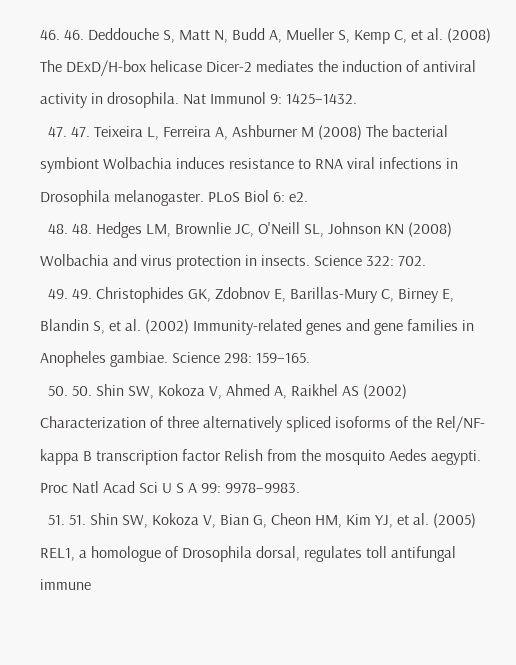46. 46. Deddouche S, Matt N, Budd A, Mueller S, Kemp C, et al. (2008) The DExD/H-box helicase Dicer-2 mediates the induction of antiviral activity in drosophila. Nat Immunol 9: 1425–1432.
  47. 47. Teixeira L, Ferreira A, Ashburner M (2008) The bacterial symbiont Wolbachia induces resistance to RNA viral infections in Drosophila melanogaster. PLoS Biol 6: e2.
  48. 48. Hedges LM, Brownlie JC, O'Neill SL, Johnson KN (2008) Wolbachia and virus protection in insects. Science 322: 702.
  49. 49. Christophides GK, Zdobnov E, Barillas-Mury C, Birney E, Blandin S, et al. (2002) Immunity-related genes and gene families in Anopheles gambiae. Science 298: 159–165.
  50. 50. Shin SW, Kokoza V, Ahmed A, Raikhel AS (2002) Characterization of three alternatively spliced isoforms of the Rel/NF-kappa B transcription factor Relish from the mosquito Aedes aegypti. Proc Natl Acad Sci U S A 99: 9978–9983.
  51. 51. Shin SW, Kokoza V, Bian G, Cheon HM, Kim YJ, et al. (2005) REL1, a homologue of Drosophila dorsal, regulates toll antifungal immune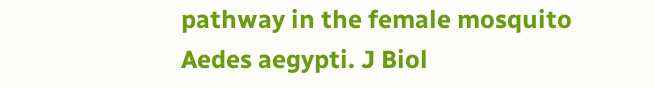pathway in the female mosquito Aedes aegypti. J Biol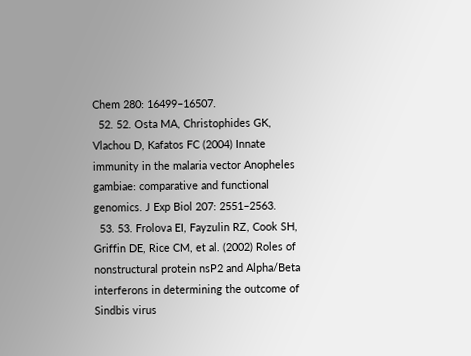Chem 280: 16499–16507.
  52. 52. Osta MA, Christophides GK, Vlachou D, Kafatos FC (2004) Innate immunity in the malaria vector Anopheles gambiae: comparative and functional genomics. J Exp Biol 207: 2551–2563.
  53. 53. Frolova EI, Fayzulin RZ, Cook SH, Griffin DE, Rice CM, et al. (2002) Roles of nonstructural protein nsP2 and Alpha/Beta interferons in determining the outcome of Sindbis virus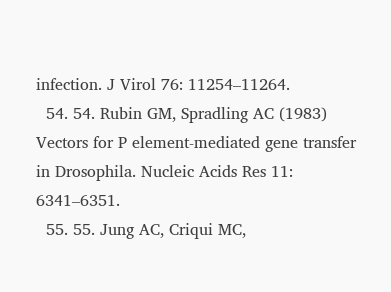infection. J Virol 76: 11254–11264.
  54. 54. Rubin GM, Spradling AC (1983) Vectors for P element-mediated gene transfer in Drosophila. Nucleic Acids Res 11: 6341–6351.
  55. 55. Jung AC, Criqui MC,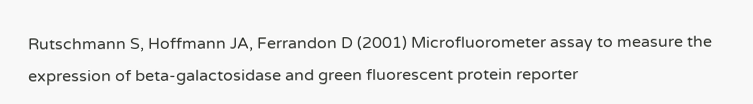Rutschmann S, Hoffmann JA, Ferrandon D (2001) Microfluorometer assay to measure the expression of beta-galactosidase and green fluorescent protein reporter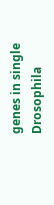genes in single Drosophila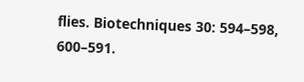flies. Biotechniques 30: 594–598, 600–591.